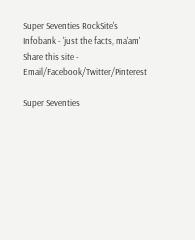Super Seventies RockSite's Infobank - 'just the facts, ma'am'    Share this site - Email/Facebook/Twitter/Pinterest

Super Seventies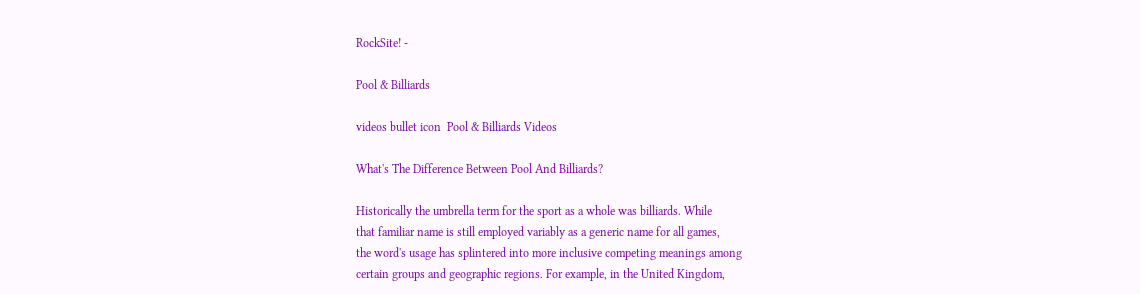RockSite! -

Pool & Billiards

videos bullet icon  Pool & Billiards Videos

What's The Difference Between Pool And Billiards?

Historically the umbrella term for the sport as a whole was billiards. While
that familiar name is still employed variably as a generic name for all games,
the word's usage has splintered into more inclusive competing meanings among
certain groups and geographic regions. For example, in the United Kingdom,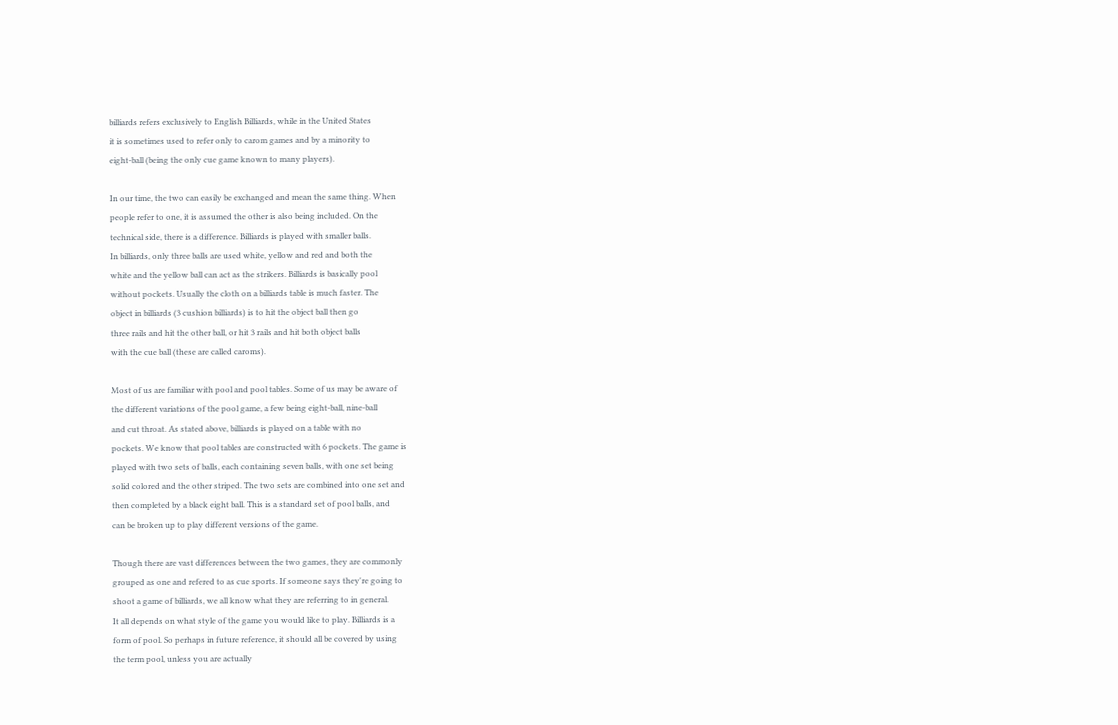billiards refers exclusively to English Billiards, while in the United States
it is sometimes used to refer only to carom games and by a minority to
eight-ball (being the only cue game known to many players).

In our time, the two can easily be exchanged and mean the same thing. When
people refer to one, it is assumed the other is also being included. On the
technical side, there is a difference. Billiards is played with smaller balls.
In billiards, only three balls are used white, yellow and red and both the
white and the yellow ball can act as the strikers. Billiards is basically pool
without pockets. Usually the cloth on a billiards table is much faster. The
object in billiards (3 cushion billiards) is to hit the object ball then go
three rails and hit the other ball, or hit 3 rails and hit both object balls
with the cue ball (these are called caroms).

Most of us are familiar with pool and pool tables. Some of us may be aware of
the different variations of the pool game, a few being eight-ball, nine-ball
and cut throat. As stated above, billiards is played on a table with no
pockets. We know that pool tables are constructed with 6 pockets. The game is
played with two sets of balls, each containing seven balls, with one set being
solid colored and the other striped. The two sets are combined into one set and
then completed by a black eight ball. This is a standard set of pool balls, and
can be broken up to play different versions of the game.

Though there are vast differences between the two games, they are commonly
grouped as one and refered to as cue sports. If someone says they're going to
shoot a game of billiards, we all know what they are referring to in general.
It all depends on what style of the game you would like to play. Billiards is a
form of pool. So perhaps in future reference, it should all be covered by using
the term pool, unless you are actually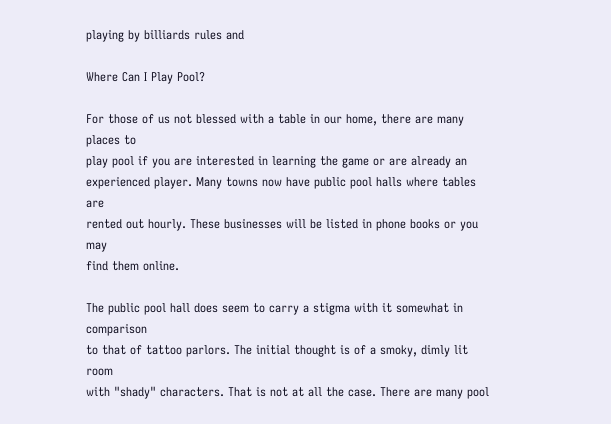playing by billiards rules and

Where Can I Play Pool?

For those of us not blessed with a table in our home, there are many places to
play pool if you are interested in learning the game or are already an
experienced player. Many towns now have public pool halls where tables are
rented out hourly. These businesses will be listed in phone books or you may
find them online.

The public pool hall does seem to carry a stigma with it somewhat in comparison
to that of tattoo parlors. The initial thought is of a smoky, dimly lit room
with "shady" characters. That is not at all the case. There are many pool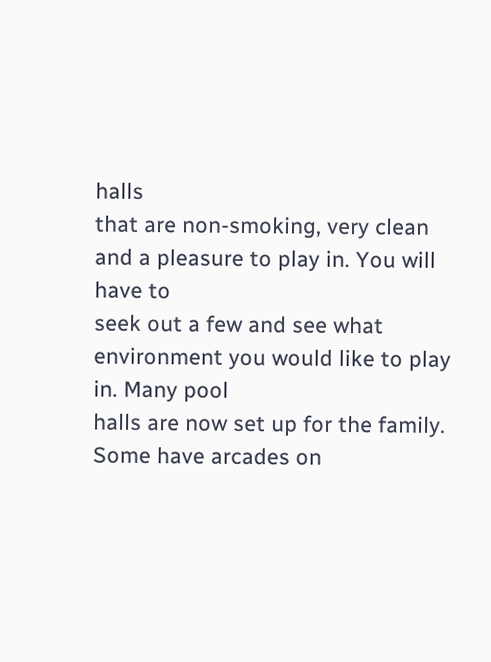halls
that are non-smoking, very clean and a pleasure to play in. You will have to
seek out a few and see what environment you would like to play in. Many pool
halls are now set up for the family. Some have arcades on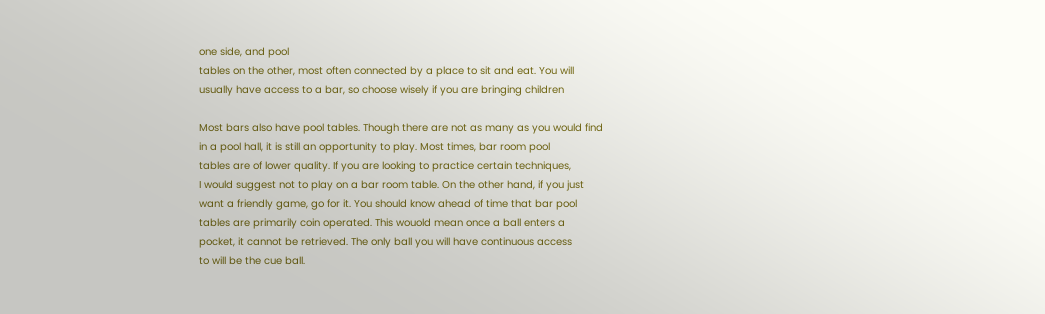one side, and pool
tables on the other, most often connected by a place to sit and eat. You will
usually have access to a bar, so choose wisely if you are bringing children

Most bars also have pool tables. Though there are not as many as you would find
in a pool hall, it is still an opportunity to play. Most times, bar room pool
tables are of lower quality. If you are looking to practice certain techniques,
I would suggest not to play on a bar room table. On the other hand, if you just
want a friendly game, go for it. You should know ahead of time that bar pool
tables are primarily coin operated. This wouold mean once a ball enters a
pocket, it cannot be retrieved. The only ball you will have continuous access
to will be the cue ball.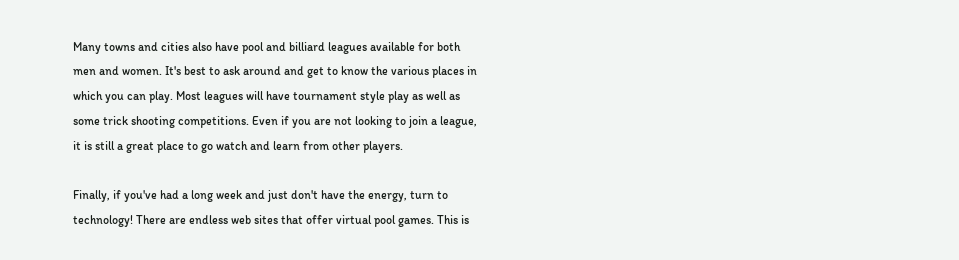Many towns and cities also have pool and billiard leagues available for both
men and women. It's best to ask around and get to know the various places in
which you can play. Most leagues will have tournament style play as well as
some trick shooting competitions. Even if you are not looking to join a league,
it is still a great place to go watch and learn from other players.

Finally, if you've had a long week and just don't have the energy, turn to
technology! There are endless web sites that offer virtual pool games. This is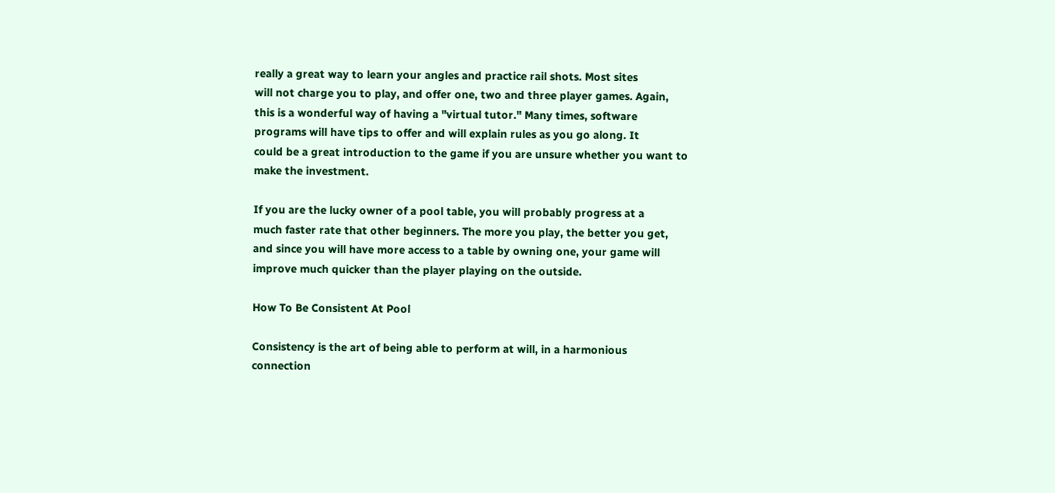really a great way to learn your angles and practice rail shots. Most sites
will not charge you to play, and offer one, two and three player games. Again,
this is a wonderful way of having a "virtual tutor." Many times, software
programs will have tips to offer and will explain rules as you go along. It
could be a great introduction to the game if you are unsure whether you want to
make the investment.

If you are the lucky owner of a pool table, you will probably progress at a
much faster rate that other beginners. The more you play, the better you get,
and since you will have more access to a table by owning one, your game will
improve much quicker than the player playing on the outside.

How To Be Consistent At Pool

Consistency is the art of being able to perform at will, in a harmonious
connection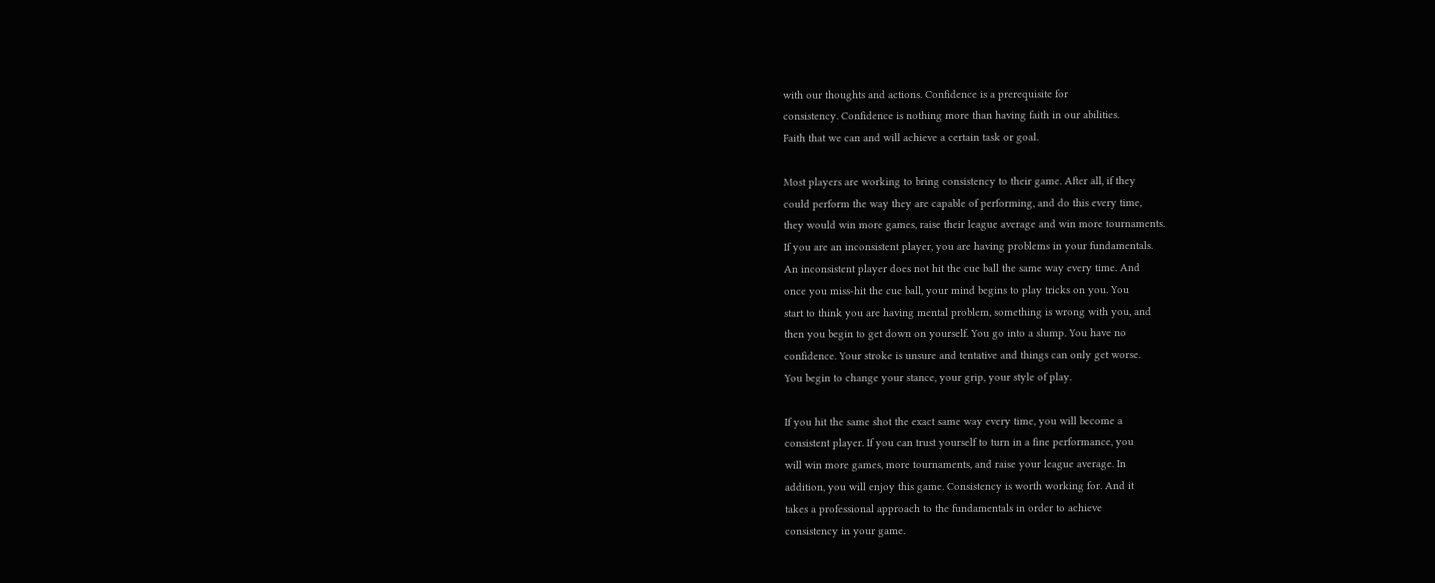with our thoughts and actions. Confidence is a prerequisite for
consistency. Confidence is nothing more than having faith in our abilities.
Faith that we can and will achieve a certain task or goal.

Most players are working to bring consistency to their game. After all, if they
could perform the way they are capable of performing, and do this every time,
they would win more games, raise their league average and win more tournaments.
If you are an inconsistent player, you are having problems in your fundamentals.
An inconsistent player does not hit the cue ball the same way every time. And
once you miss-hit the cue ball, your mind begins to play tricks on you. You
start to think you are having mental problem, something is wrong with you, and
then you begin to get down on yourself. You go into a slump. You have no
confidence. Your stroke is unsure and tentative and things can only get worse.
You begin to change your stance, your grip, your style of play.

If you hit the same shot the exact same way every time, you will become a
consistent player. If you can trust yourself to turn in a fine performance, you
will win more games, more tournaments, and raise your league average. In
addition, you will enjoy this game. Consistency is worth working for. And it
takes a professional approach to the fundamentals in order to achieve
consistency in your game.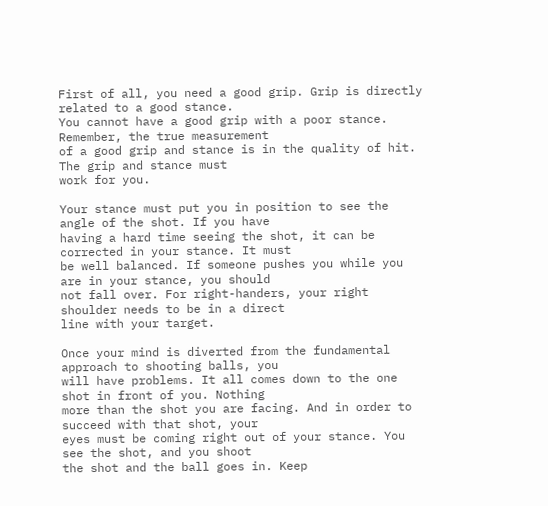First of all, you need a good grip. Grip is directly related to a good stance.
You cannot have a good grip with a poor stance. Remember, the true measurement
of a good grip and stance is in the quality of hit. The grip and stance must
work for you.

Your stance must put you in position to see the angle of the shot. If you have
having a hard time seeing the shot, it can be corrected in your stance. It must
be well balanced. If someone pushes you while you are in your stance, you should
not fall over. For right-handers, your right shoulder needs to be in a direct
line with your target.

Once your mind is diverted from the fundamental approach to shooting balls, you
will have problems. It all comes down to the one shot in front of you. Nothing
more than the shot you are facing. And in order to succeed with that shot, your
eyes must be coming right out of your stance. You see the shot, and you shoot
the shot and the ball goes in. Keep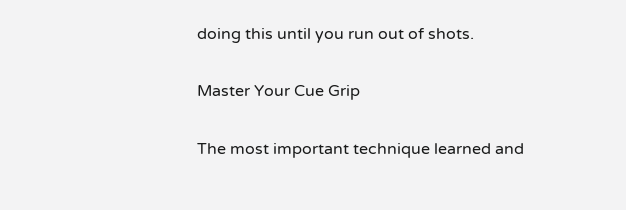doing this until you run out of shots.

Master Your Cue Grip

The most important technique learned and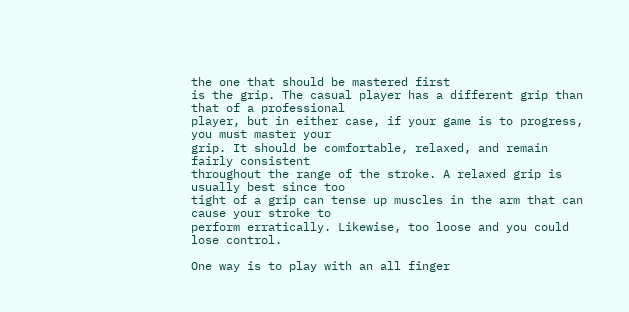the one that should be mastered first
is the grip. The casual player has a different grip than that of a professional
player, but in either case, if your game is to progress, you must master your
grip. It should be comfortable, relaxed, and remain fairly consistent
throughout the range of the stroke. A relaxed grip is usually best since too
tight of a grip can tense up muscles in the arm that can cause your stroke to
perform erratically. Likewise, too loose and you could lose control.

One way is to play with an all finger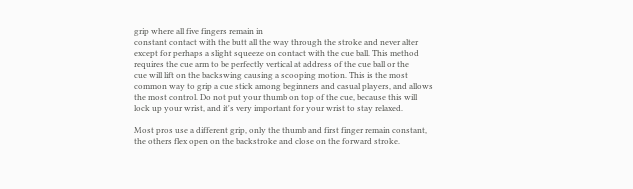grip where all five fingers remain in
constant contact with the butt all the way through the stroke and never alter
except for perhaps a slight squeeze on contact with the cue ball. This method
requires the cue arm to be perfectly vertical at address of the cue ball or the
cue will lift on the backswing causing a scooping motion. This is the most
common way to grip a cue stick among beginners and casual players, and allows
the most control. Do not put your thumb on top of the cue, because this will
lock up your wrist, and it's very important for your wrist to stay relaxed.

Most pros use a different grip, only the thumb and first finger remain constant,
the others flex open on the backstroke and close on the forward stroke.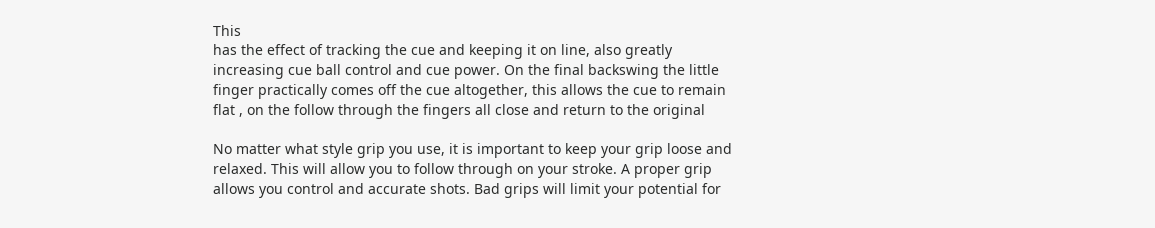This
has the effect of tracking the cue and keeping it on line, also greatly
increasing cue ball control and cue power. On the final backswing the little
finger practically comes off the cue altogether, this allows the cue to remain
flat , on the follow through the fingers all close and return to the original

No matter what style grip you use, it is important to keep your grip loose and
relaxed. This will allow you to follow through on your stroke. A proper grip
allows you control and accurate shots. Bad grips will limit your potential for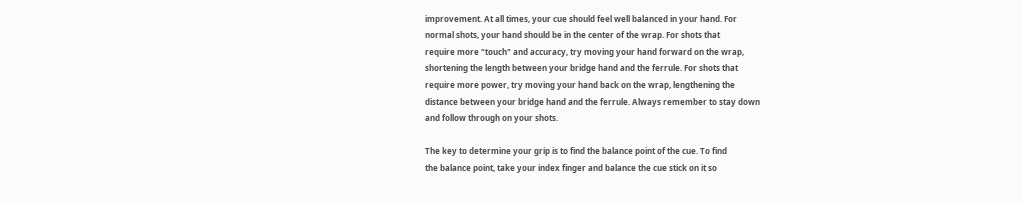improvement. At all times, your cue should feel well balanced in your hand. For
normal shots, your hand should be in the center of the wrap. For shots that
require more "touch" and accuracy, try moving your hand forward on the wrap,
shortening the length between your bridge hand and the ferrule. For shots that
require more power, try moving your hand back on the wrap, lengthening the
distance between your bridge hand and the ferrule. Always remember to stay down
and follow through on your shots.

The key to determine your grip is to find the balance point of the cue. To find
the balance point, take your index finger and balance the cue stick on it so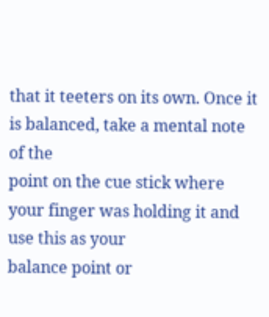that it teeters on its own. Once it is balanced, take a mental note of the
point on the cue stick where your finger was holding it and use this as your
balance point or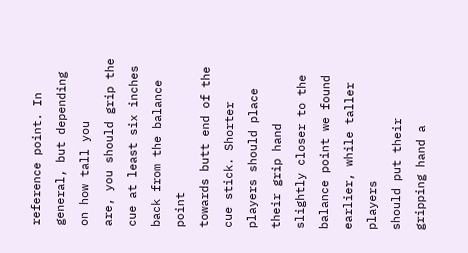reference point. In general, but depending on how tall you
are, you should grip the cue at least six inches back from the balance point
towards butt end of the cue stick. Shorter players should place their grip hand
slightly closer to the balance point we found earlier, while taller players
should put their gripping hand a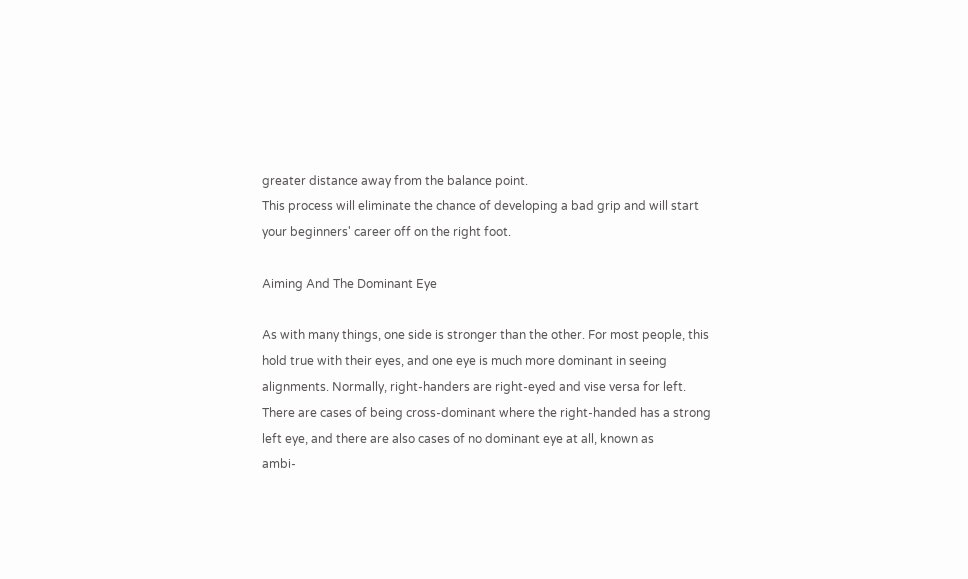greater distance away from the balance point.
This process will eliminate the chance of developing a bad grip and will start
your beginners' career off on the right foot.

Aiming And The Dominant Eye

As with many things, one side is stronger than the other. For most people, this
hold true with their eyes, and one eye is much more dominant in seeing
alignments. Normally, right-handers are right-eyed and vise versa for left.
There are cases of being cross-dominant where the right-handed has a strong
left eye, and there are also cases of no dominant eye at all, known as
ambi-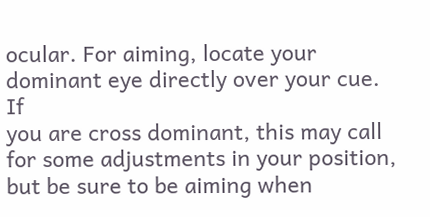ocular. For aiming, locate your dominant eye directly over your cue. If
you are cross dominant, this may call for some adjustments in your position,
but be sure to be aiming when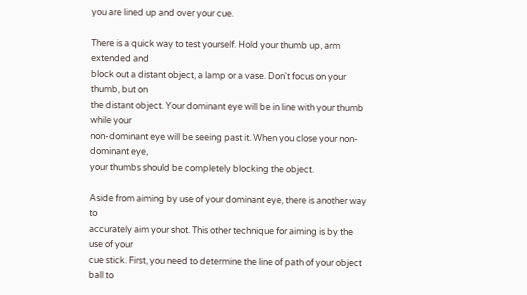you are lined up and over your cue.

There is a quick way to test yourself. Hold your thumb up, arm extended and
block out a distant object, a lamp or a vase. Don't focus on your thumb, but on
the distant object. Your dominant eye will be in line with your thumb while your
non-dominant eye will be seeing past it. When you close your non-dominant eye,
your thumbs should be completely blocking the object.

Aside from aiming by use of your dominant eye, there is another way to
accurately aim your shot. This other technique for aiming is by the use of your
cue stick. First, you need to determine the line of path of your object ball to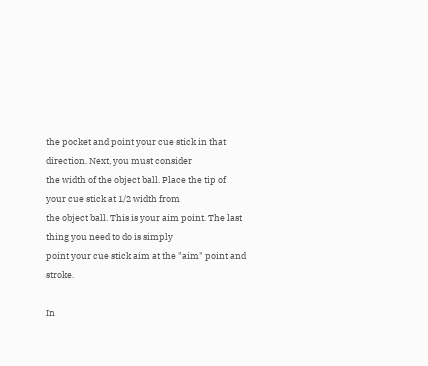the pocket and point your cue stick in that direction. Next, you must consider
the width of the object ball. Place the tip of your cue stick at 1/2 width from
the object ball. This is your aim point. The last thing you need to do is simply
point your cue stick aim at the "aim" point and stroke.

In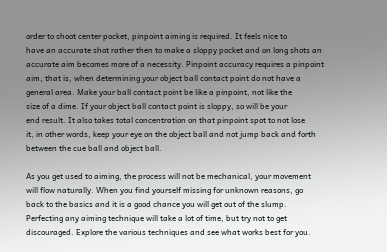order to shoot center pocket, pinpoint aiming is required. It feels nice to
have an accurate shot rather then to make a sloppy pocket and on long shots an
accurate aim becomes more of a necessity. Pinpoint accuracy requires a pinpoint
aim, that is, when determining your object ball contact point do not have a
general area. Make your ball contact point be like a pinpoint, not like the
size of a dime. If your object ball contact point is sloppy, so will be your
end result. It also takes total concentration on that pinpoint spot to not lose
it, in other words, keep your eye on the object ball and not jump back and forth
between the cue ball and object ball.

As you get used to aiming, the process will not be mechanical, your movement
will flow naturally. When you find yourself missing for unknown reasons, go
back to the basics and it is a good chance you will get out of the slump.
Perfecting any aiming technique will take a lot of time, but try not to get
discouraged. Explore the various techniques and see what works best for you.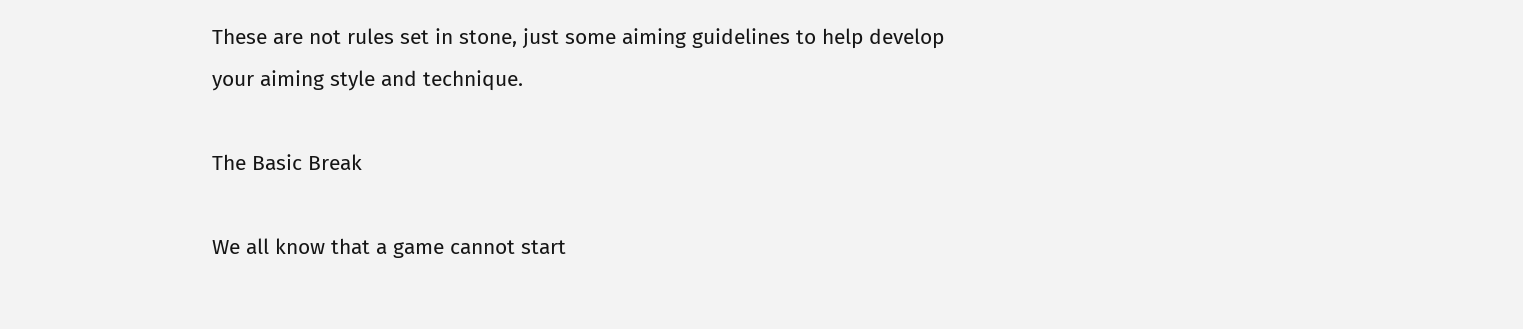These are not rules set in stone, just some aiming guidelines to help develop
your aiming style and technique.

The Basic Break

We all know that a game cannot start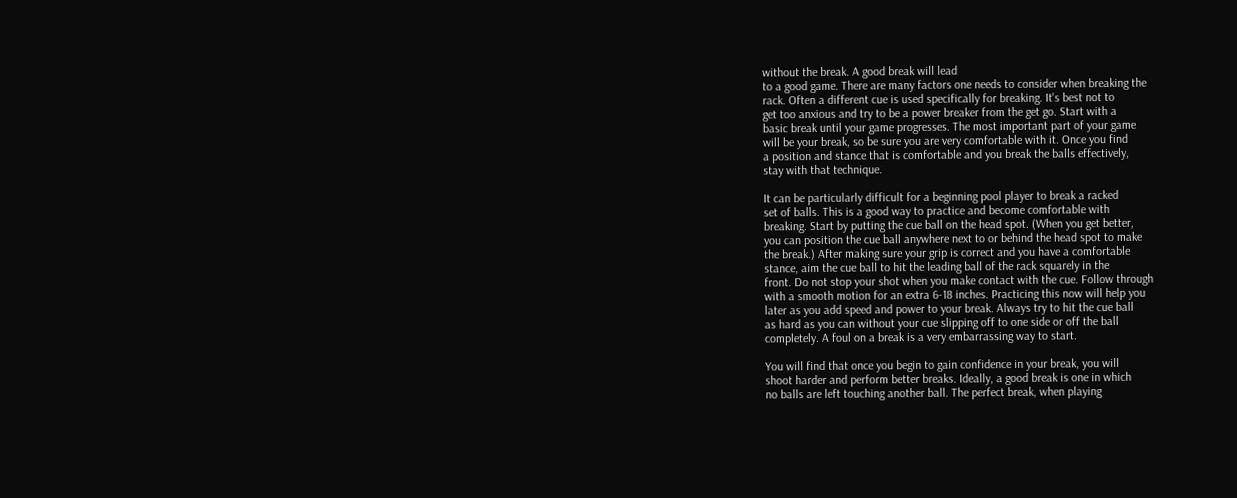without the break. A good break will lead
to a good game. There are many factors one needs to consider when breaking the
rack. Often a different cue is used specifically for breaking. It's best not to
get too anxious and try to be a power breaker from the get go. Start with a
basic break until your game progresses. The most important part of your game
will be your break, so be sure you are very comfortable with it. Once you find
a position and stance that is comfortable and you break the balls effectively,
stay with that technique.

It can be particularly difficult for a beginning pool player to break a racked
set of balls. This is a good way to practice and become comfortable with
breaking. Start by putting the cue ball on the head spot. (When you get better,
you can position the cue ball anywhere next to or behind the head spot to make
the break.) After making sure your grip is correct and you have a comfortable
stance, aim the cue ball to hit the leading ball of the rack squarely in the
front. Do not stop your shot when you make contact with the cue. Follow through
with a smooth motion for an extra 6-18 inches. Practicing this now will help you
later as you add speed and power to your break. Always try to hit the cue ball
as hard as you can without your cue slipping off to one side or off the ball
completely. A foul on a break is a very embarrassing way to start.

You will find that once you begin to gain confidence in your break, you will
shoot harder and perform better breaks. Ideally, a good break is one in which
no balls are left touching another ball. The perfect break, when playing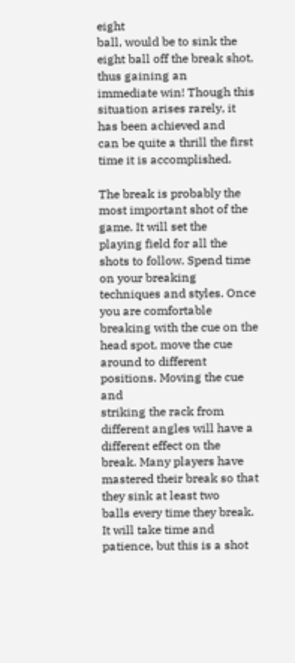eight
ball, would be to sink the eight ball off the break shot, thus gaining an
immediate win! Though this situation arises rarely, it has been achieved and
can be quite a thrill the first time it is accomplished.

The break is probably the most important shot of the game. It will set the
playing field for all the shots to follow. Spend time on your breaking
techniques and styles. Once you are comfortable breaking with the cue on the
head spot, move the cue around to different positions. Moving the cue and
striking the rack from different angles will have a different effect on the
break. Many players have mastered their break so that they sink at least two
balls every time they break. It will take time and patience, but this is a shot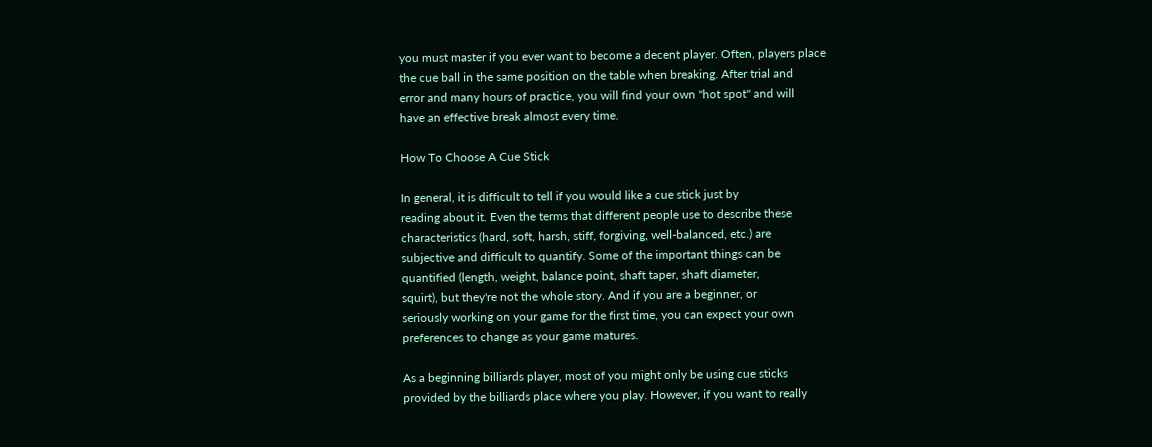you must master if you ever want to become a decent player. Often, players place
the cue ball in the same position on the table when breaking. After trial and
error and many hours of practice, you will find your own "hot spot" and will
have an effective break almost every time.

How To Choose A Cue Stick

In general, it is difficult to tell if you would like a cue stick just by
reading about it. Even the terms that different people use to describe these
characteristics (hard, soft, harsh, stiff, forgiving, well-balanced, etc.) are
subjective and difficult to quantify. Some of the important things can be
quantified (length, weight, balance point, shaft taper, shaft diameter,
squirt), but they're not the whole story. And if you are a beginner, or
seriously working on your game for the first time, you can expect your own
preferences to change as your game matures.

As a beginning billiards player, most of you might only be using cue sticks
provided by the billiards place where you play. However, if you want to really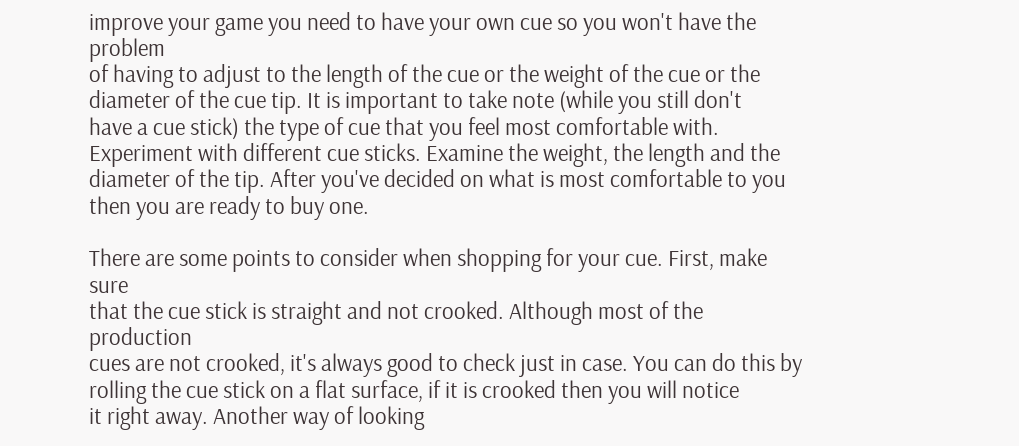improve your game you need to have your own cue so you won't have the problem
of having to adjust to the length of the cue or the weight of the cue or the
diameter of the cue tip. It is important to take note (while you still don't
have a cue stick) the type of cue that you feel most comfortable with.
Experiment with different cue sticks. Examine the weight, the length and the
diameter of the tip. After you've decided on what is most comfortable to you
then you are ready to buy one.

There are some points to consider when shopping for your cue. First, make sure
that the cue stick is straight and not crooked. Although most of the production
cues are not crooked, it's always good to check just in case. You can do this by
rolling the cue stick on a flat surface, if it is crooked then you will notice
it right away. Another way of looking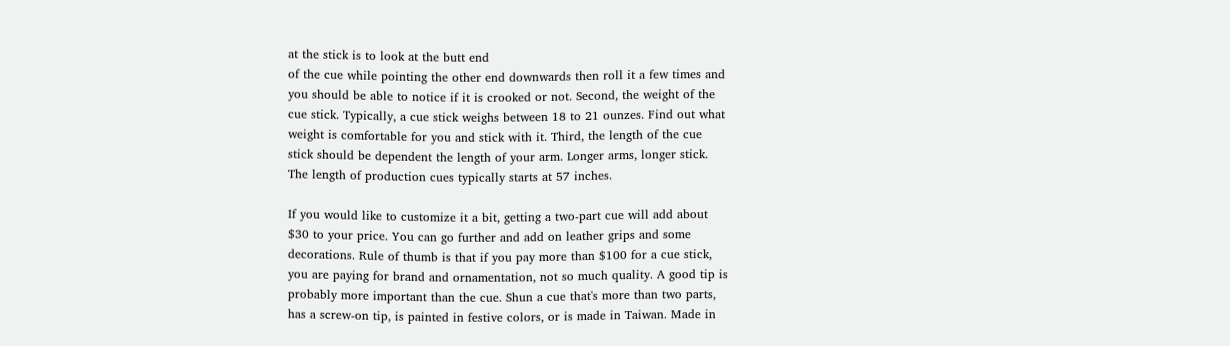at the stick is to look at the butt end
of the cue while pointing the other end downwards then roll it a few times and
you should be able to notice if it is crooked or not. Second, the weight of the
cue stick. Typically, a cue stick weighs between 18 to 21 ounzes. Find out what
weight is comfortable for you and stick with it. Third, the length of the cue
stick should be dependent the length of your arm. Longer arms, longer stick.
The length of production cues typically starts at 57 inches.

If you would like to customize it a bit, getting a two-part cue will add about
$30 to your price. You can go further and add on leather grips and some
decorations. Rule of thumb is that if you pay more than $100 for a cue stick,
you are paying for brand and ornamentation, not so much quality. A good tip is
probably more important than the cue. Shun a cue that's more than two parts,
has a screw-on tip, is painted in festive colors, or is made in Taiwan. Made in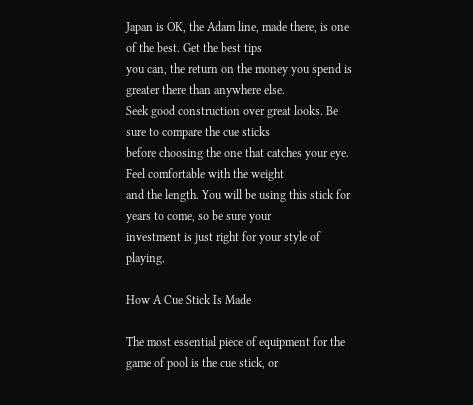Japan is OK, the Adam line, made there, is one of the best. Get the best tips
you can, the return on the money you spend is greater there than anywhere else.
Seek good construction over great looks. Be sure to compare the cue sticks
before choosing the one that catches your eye. Feel comfortable with the weight
and the length. You will be using this stick for years to come, so be sure your
investment is just right for your style of playing.

How A Cue Stick Is Made

The most essential piece of equipment for the game of pool is the cue stick, or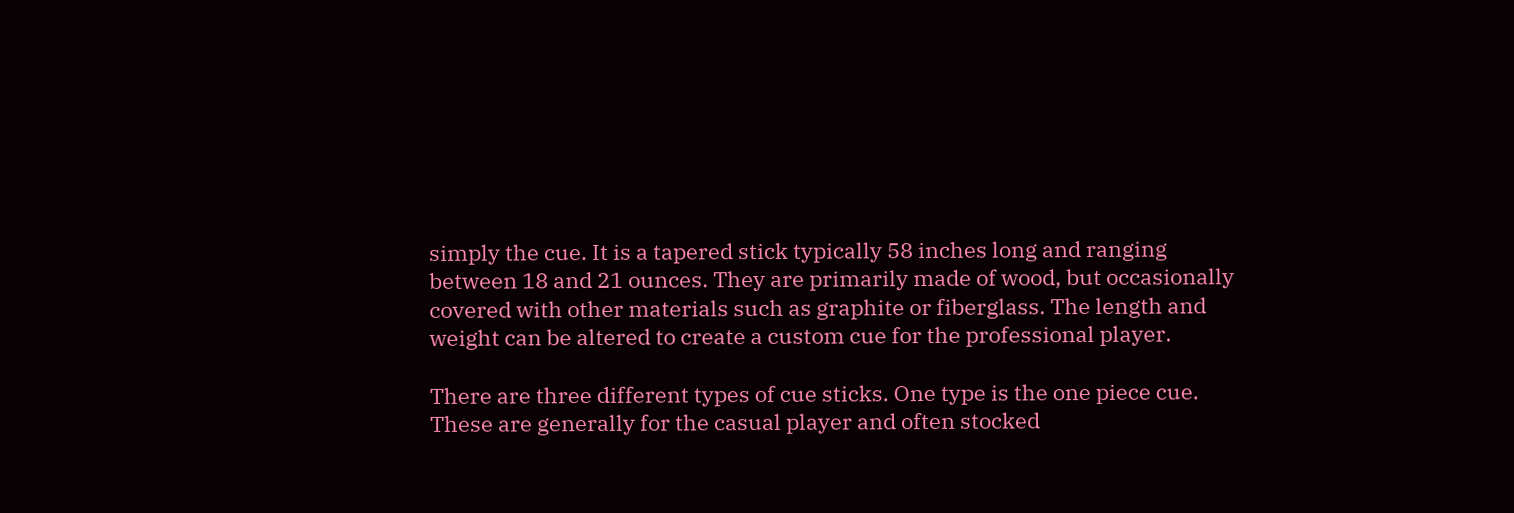simply the cue. It is a tapered stick typically 58 inches long and ranging
between 18 and 21 ounces. They are primarily made of wood, but occasionally
covered with other materials such as graphite or fiberglass. The length and
weight can be altered to create a custom cue for the professional player.

There are three different types of cue sticks. One type is the one piece cue.
These are generally for the casual player and often stocked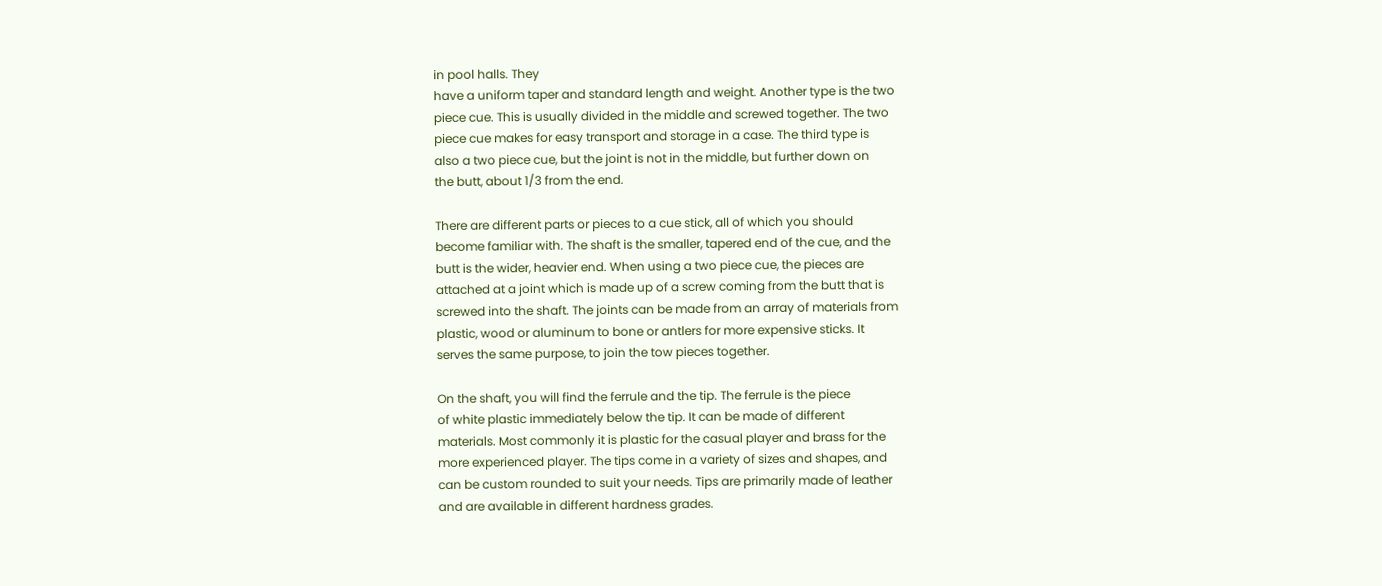in pool halls. They
have a uniform taper and standard length and weight. Another type is the two
piece cue. This is usually divided in the middle and screwed together. The two
piece cue makes for easy transport and storage in a case. The third type is
also a two piece cue, but the joint is not in the middle, but further down on
the butt, about 1/3 from the end.

There are different parts or pieces to a cue stick, all of which you should
become familiar with. The shaft is the smaller, tapered end of the cue, and the
butt is the wider, heavier end. When using a two piece cue, the pieces are
attached at a joint which is made up of a screw coming from the butt that is
screwed into the shaft. The joints can be made from an array of materials from
plastic, wood or aluminum to bone or antlers for more expensive sticks. It
serves the same purpose, to join the tow pieces together.

On the shaft, you will find the ferrule and the tip. The ferrule is the piece
of white plastic immediately below the tip. It can be made of different
materials. Most commonly it is plastic for the casual player and brass for the
more experienced player. The tips come in a variety of sizes and shapes, and
can be custom rounded to suit your needs. Tips are primarily made of leather
and are available in different hardness grades.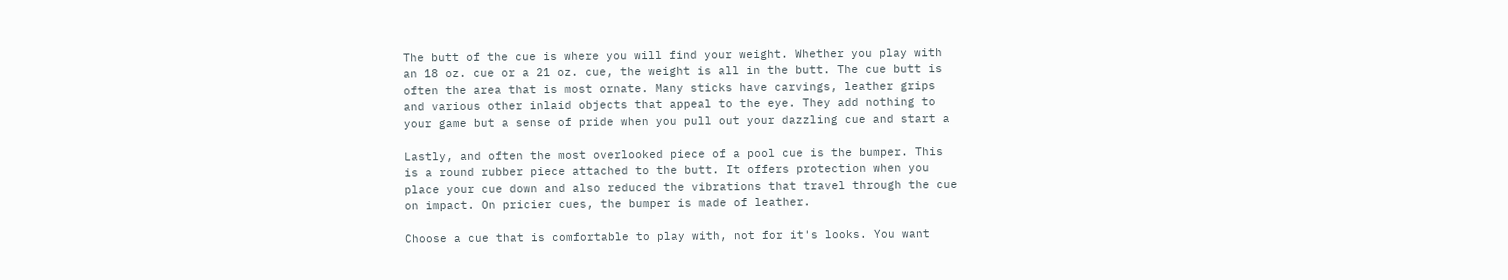The butt of the cue is where you will find your weight. Whether you play with
an 18 oz. cue or a 21 oz. cue, the weight is all in the butt. The cue butt is
often the area that is most ornate. Many sticks have carvings, leather grips
and various other inlaid objects that appeal to the eye. They add nothing to
your game but a sense of pride when you pull out your dazzling cue and start a

Lastly, and often the most overlooked piece of a pool cue is the bumper. This
is a round rubber piece attached to the butt. It offers protection when you
place your cue down and also reduced the vibrations that travel through the cue
on impact. On pricier cues, the bumper is made of leather.

Choose a cue that is comfortable to play with, not for it's looks. You want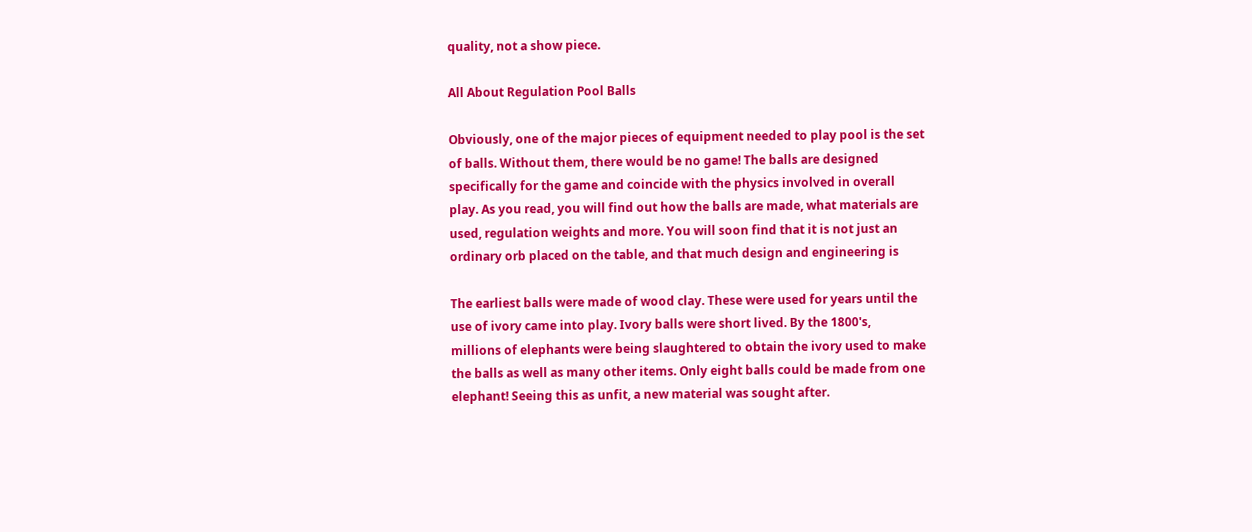quality, not a show piece.

All About Regulation Pool Balls

Obviously, one of the major pieces of equipment needed to play pool is the set
of balls. Without them, there would be no game! The balls are designed
specifically for the game and coincide with the physics involved in overall
play. As you read, you will find out how the balls are made, what materials are
used, regulation weights and more. You will soon find that it is not just an
ordinary orb placed on the table, and that much design and engineering is

The earliest balls were made of wood clay. These were used for years until the
use of ivory came into play. Ivory balls were short lived. By the 1800's,
millions of elephants were being slaughtered to obtain the ivory used to make
the balls as well as many other items. Only eight balls could be made from one
elephant! Seeing this as unfit, a new material was sought after.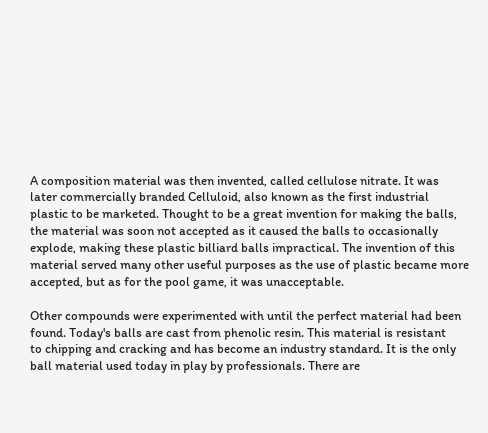A composition material was then invented, called cellulose nitrate. It was
later commercially branded Celluloid, also known as the first industrial
plastic to be marketed. Thought to be a great invention for making the balls,
the material was soon not accepted as it caused the balls to occasionally
explode, making these plastic billiard balls impractical. The invention of this
material served many other useful purposes as the use of plastic became more
accepted, but as for the pool game, it was unacceptable.

Other compounds were experimented with until the perfect material had been
found. Today's balls are cast from phenolic resin. This material is resistant
to chipping and cracking and has become an industry standard. It is the only
ball material used today in play by professionals. There are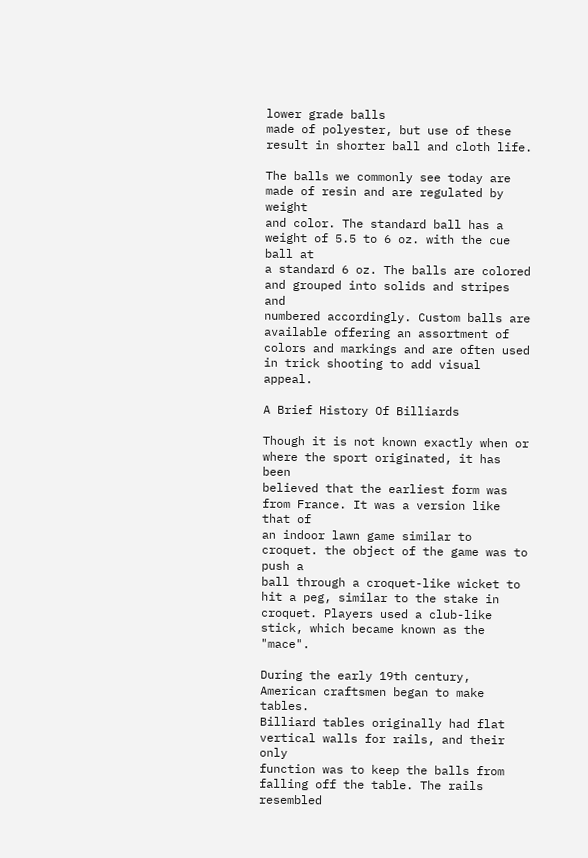lower grade balls
made of polyester, but use of these result in shorter ball and cloth life.

The balls we commonly see today are made of resin and are regulated by weight
and color. The standard ball has a weight of 5.5 to 6 oz. with the cue ball at
a standard 6 oz. The balls are colored and grouped into solids and stripes and
numbered accordingly. Custom balls are available offering an assortment of
colors and markings and are often used in trick shooting to add visual appeal.

A Brief History Of Billiards

Though it is not known exactly when or where the sport originated, it has been
believed that the earliest form was from France. It was a version like that of
an indoor lawn game similar to croquet. the object of the game was to push a
ball through a croquet-like wicket to hit a peg, similar to the stake in
croquet. Players used a club-like stick, which became known as the "mace".

During the early 19th century, American craftsmen began to make tables.
Billiard tables originally had flat vertical walls for rails, and their only
function was to keep the balls from falling off the table. The rails resembled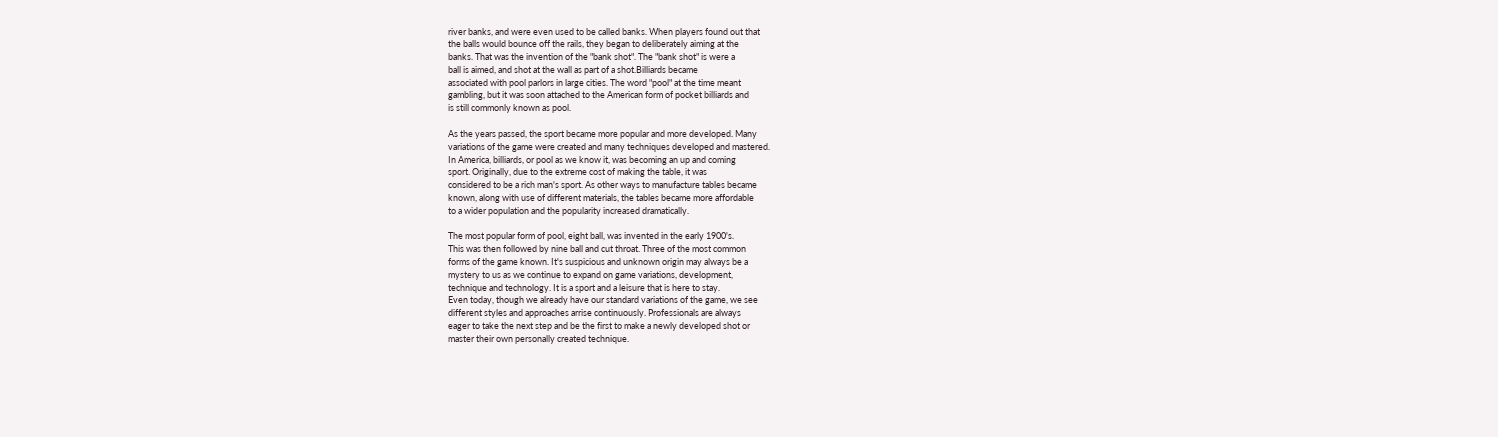river banks, and were even used to be called banks. When players found out that
the balls would bounce off the rails, they began to deliberately aiming at the
banks. That was the invention of the "bank shot". The "bank shot" is were a
ball is aimed, and shot at the wall as part of a shot.Billiards became
associated with pool parlors in large cities. The word "pool" at the time meant
gambling, but it was soon attached to the American form of pocket billiards and
is still commonly known as pool.

As the years passed, the sport became more popular and more developed. Many
variations of the game were created and many techniques developed and mastered.
In America, billiards, or pool as we know it, was becoming an up and coming
sport. Originally, due to the extreme cost of making the table, it was
considered to be a rich man's sport. As other ways to manufacture tables became
known, along with use of different materials, the tables became more affordable
to a wider population and the popularity increased dramatically.

The most popular form of pool, eight ball, was invented in the early 1900's.
This was then followed by nine ball and cut throat. Three of the most common
forms of the game known. It's suspicious and unknown origin may always be a
mystery to us as we continue to expand on game variations, development,
technique and technology. It is a sport and a leisure that is here to stay.
Even today, though we already have our standard variations of the game, we see
different styles and approaches arrise continuously. Professionals are always
eager to take the next step and be the first to make a newly developed shot or
master their own personally created technique.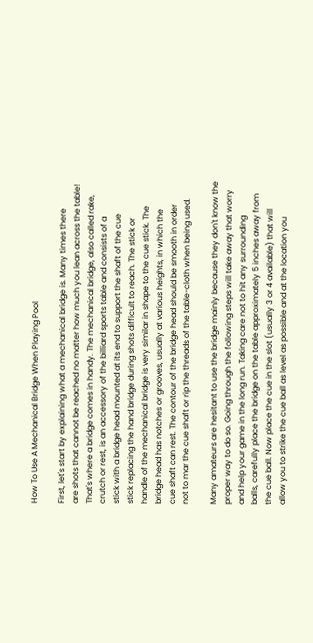How To Use A Mechanical Bridge When Playing Pool

First, let's start by explaining what a mechanical bridge is. Many times there
are shots that cannot be reached no matter how much you lean across the table!
That's where a bridge comes in handy. The mechanical bridge, also called rake,
crutch or rest, is an accessory of the billiard sports table and consists of a
stick with a bridge head mounted at its end to support the shaft of the cue
stick replacing the hand bridge during shots difficult to reach. The stick or
handle of the mechanical bridge is very similar in shape to the cue stick. The
bridge head has notches or grooves, usually at various heights, in which the
cue shaft can rest. The contour of the bridge head should be smooth in order
not to mar the cue shaft or rip the threads of the table-cloth when being used.

Many amateurs are hesitant to use the bridge mainly because they don't know the
proper way to do so. Going through the following steps will take away that worry
and help your game in the long run. Taking care not to hit any surrounding
balls, carefully place the bridge on the table approximately 5 inches away from
the cue ball. Now place the cue in the slot (usually 3 or 4 available) that will
allow you to strike the cue ball as level as possible and at the location you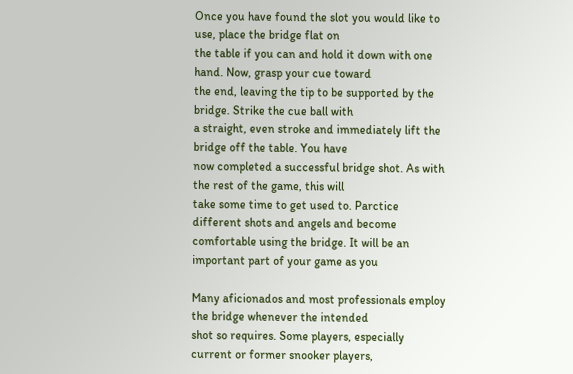Once you have found the slot you would like to use, place the bridge flat on
the table if you can and hold it down with one hand. Now, grasp your cue toward
the end, leaving the tip to be supported by the bridge. Strike the cue ball with
a straight, even stroke and immediately lift the bridge off the table. You have
now completed a successful bridge shot. As with the rest of the game, this will
take some time to get used to. Parctice different shots and angels and become
comfortable using the bridge. It will be an important part of your game as you

Many aficionados and most professionals employ the bridge whenever the intended
shot so requires. Some players, especially current or former snooker players,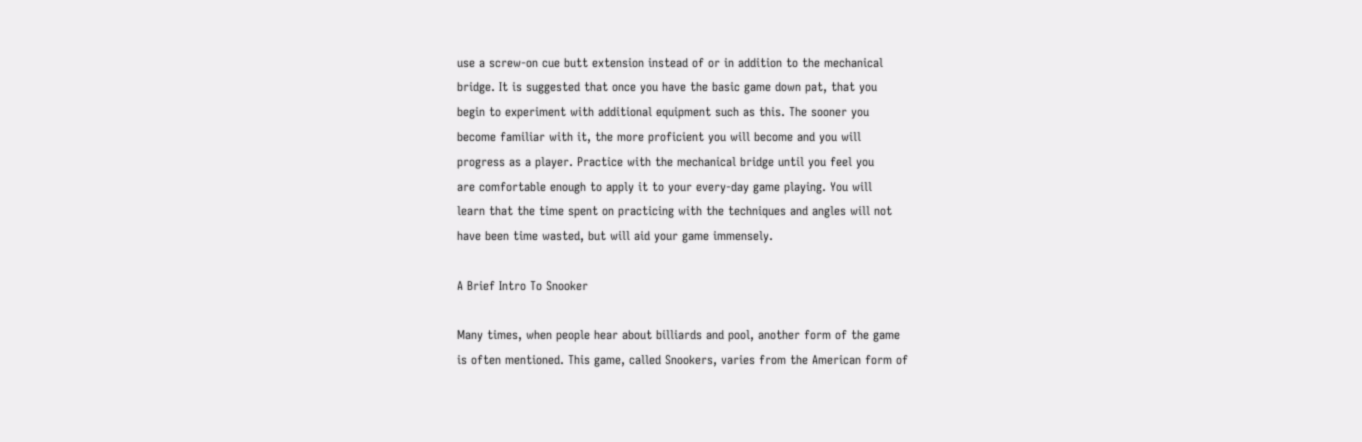use a screw-on cue butt extension instead of or in addition to the mechanical
bridge. It is suggested that once you have the basic game down pat, that you
begin to experiment with additional equipment such as this. The sooner you
become familiar with it, the more proficient you will become and you will
progress as a player. Practice with the mechanical bridge until you feel you
are comfortable enough to apply it to your every-day game playing. You will
learn that the time spent on practicing with the techniques and angles will not
have been time wasted, but will aid your game immensely.

A Brief Intro To Snooker

Many times, when people hear about billiards and pool, another form of the game
is often mentioned. This game, called Snookers, varies from the American form of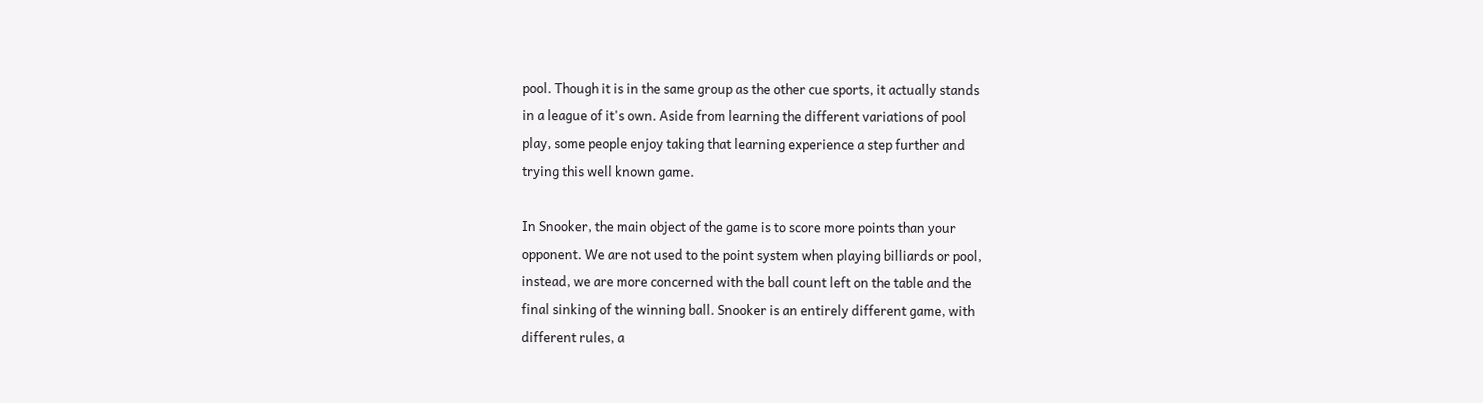pool. Though it is in the same group as the other cue sports, it actually stands
in a league of it's own. Aside from learning the different variations of pool
play, some people enjoy taking that learning experience a step further and
trying this well known game.

In Snooker, the main object of the game is to score more points than your
opponent. We are not used to the point system when playing billiards or pool,
instead, we are more concerned with the ball count left on the table and the
final sinking of the winning ball. Snooker is an entirely different game, with
different rules, a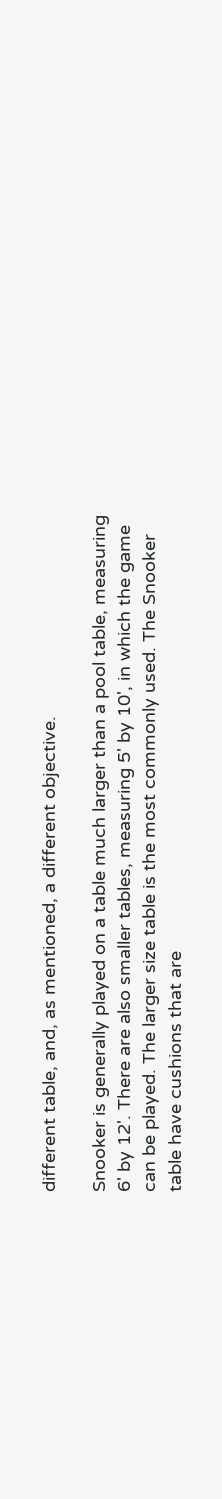different table, and, as mentioned, a different objective.

Snooker is generally played on a table much larger than a pool table, measuring
6' by 12'. There are also smaller tables, measuring 5' by 10', in which the game
can be played. The larger size table is the most commonly used. The Snooker
table have cushions that are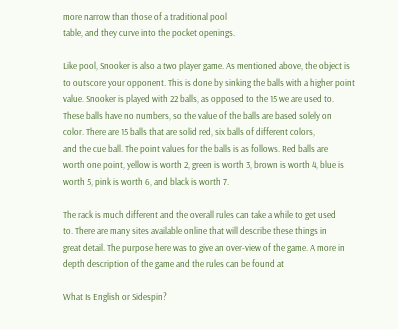more narrow than those of a traditional pool
table, and they curve into the pocket openings.

Like pool, Snooker is also a two player game. As mentioned above, the object is
to outscore your opponent. This is done by sinking the balls with a higher point
value. Snooker is played with 22 balls, as opposed to the 15 we are used to.
These balls have no numbers, so the value of the balls are based solely on
color. There are 15 balls that are solid red, six balls of different colors,
and the cue ball. The point values for the balls is as follows. Red balls are
worth one point, yellow is worth 2, green is worth 3, brown is worth 4, blue is
worth 5, pink is worth 6, and black is worth 7.

The rack is much different and the overall rules can take a while to get used
to. There are many sites available online that will describe these things in
great detail. The purpose here was to give an over-view of the game. A more in
depth description of the game and the rules can be found at

What Is English or Sidespin?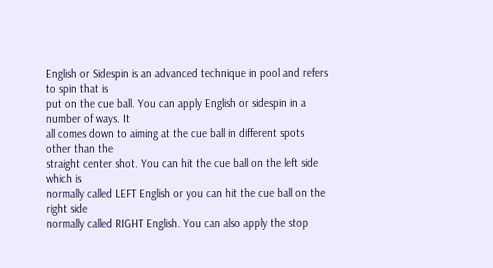English or Sidespin is an advanced technique in pool and refers to spin that is
put on the cue ball. You can apply English or sidespin in a number of ways. It
all comes down to aiming at the cue ball in different spots other than the
straight center shot. You can hit the cue ball on the left side which is
normally called LEFT English or you can hit the cue ball on the right side
normally called RIGHT English. You can also apply the stop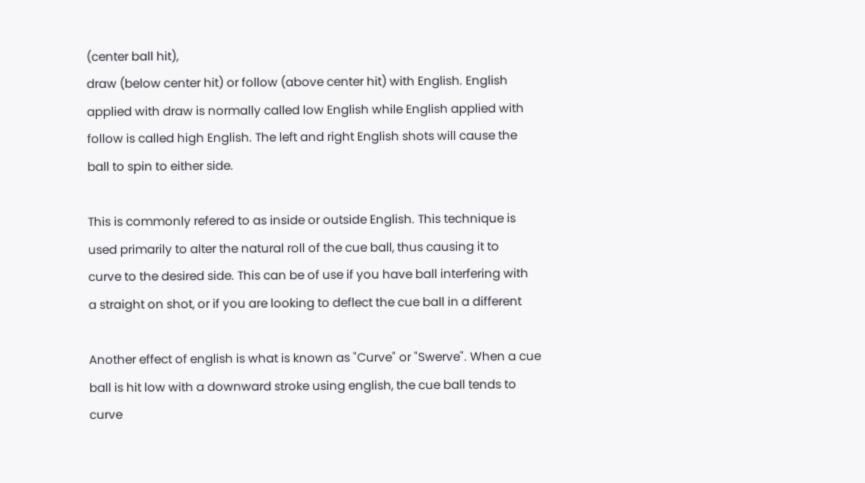(center ball hit),
draw (below center hit) or follow (above center hit) with English. English
applied with draw is normally called low English while English applied with
follow is called high English. The left and right English shots will cause the
ball to spin to either side.

This is commonly refered to as inside or outside English. This technique is
used primarily to alter the natural roll of the cue ball, thus causing it to
curve to the desired side. This can be of use if you have ball interfering with
a straight on shot, or if you are looking to deflect the cue ball in a different

Another effect of english is what is known as "Curve" or "Swerve". When a cue
ball is hit low with a downward stroke using english, the cue ball tends to
curve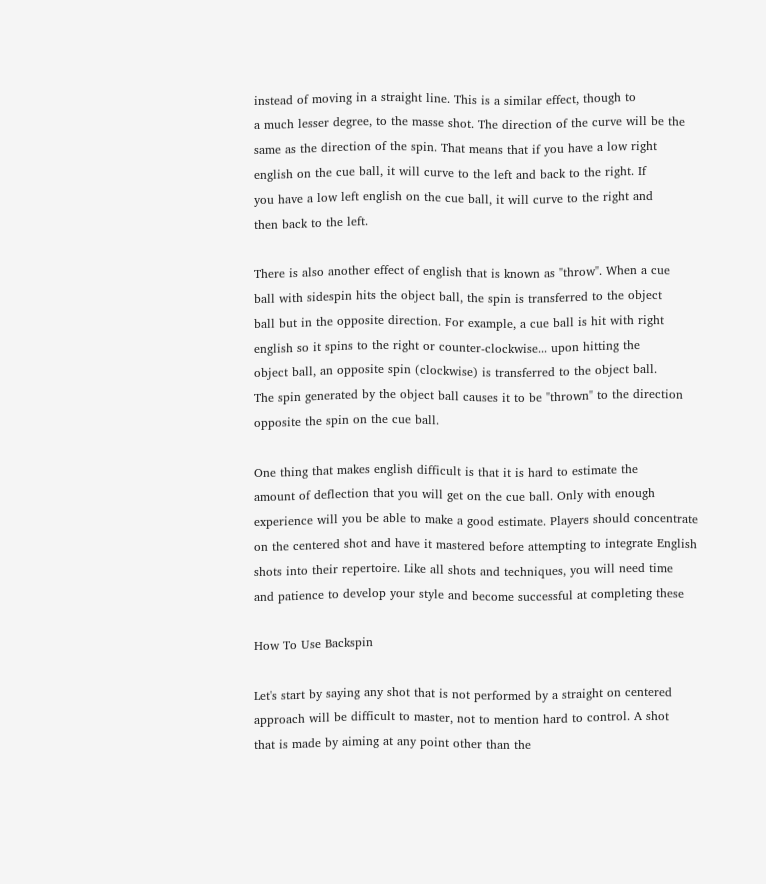instead of moving in a straight line. This is a similar effect, though to
a much lesser degree, to the masse shot. The direction of the curve will be the
same as the direction of the spin. That means that if you have a low right
english on the cue ball, it will curve to the left and back to the right. If
you have a low left english on the cue ball, it will curve to the right and
then back to the left.

There is also another effect of english that is known as "throw". When a cue
ball with sidespin hits the object ball, the spin is transferred to the object
ball but in the opposite direction. For example, a cue ball is hit with right
english so it spins to the right or counter-clockwise... upon hitting the
object ball, an opposite spin (clockwise) is transferred to the object ball.
The spin generated by the object ball causes it to be "thrown" to the direction
opposite the spin on the cue ball.

One thing that makes english difficult is that it is hard to estimate the
amount of deflection that you will get on the cue ball. Only with enough
experience will you be able to make a good estimate. Players should concentrate
on the centered shot and have it mastered before attempting to integrate English
shots into their repertoire. Like all shots and techniques, you will need time
and patience to develop your style and become successful at completing these

How To Use Backspin

Let's start by saying any shot that is not performed by a straight on centered
approach will be difficult to master, not to mention hard to control. A shot
that is made by aiming at any point other than the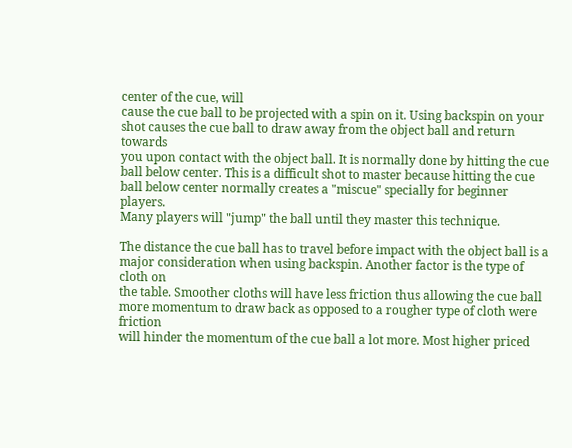center of the cue, will
cause the cue ball to be projected with a spin on it. Using backspin on your
shot causes the cue ball to draw away from the object ball and return towards
you upon contact with the object ball. It is normally done by hitting the cue
ball below center. This is a difficult shot to master because hitting the cue
ball below center normally creates a "miscue" specially for beginner players.
Many players will "jump" the ball until they master this technique.

The distance the cue ball has to travel before impact with the object ball is a
major consideration when using backspin. Another factor is the type of cloth on
the table. Smoother cloths will have less friction thus allowing the cue ball
more momentum to draw back as opposed to a rougher type of cloth were friction
will hinder the momentum of the cue ball a lot more. Most higher priced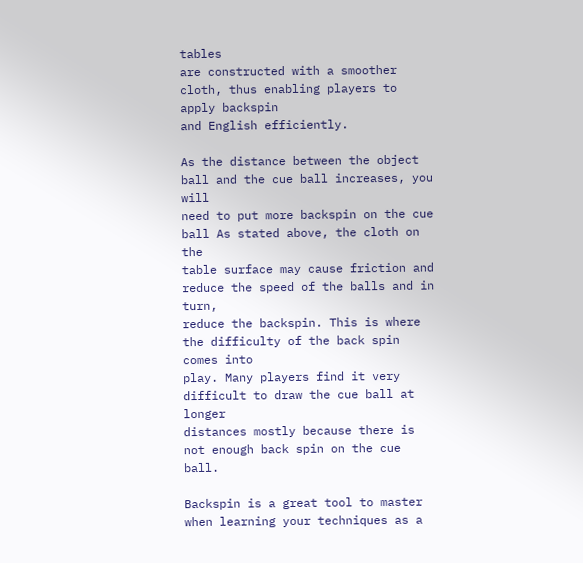tables
are constructed with a smoother cloth, thus enabling players to apply backspin
and English efficiently.

As the distance between the object ball and the cue ball increases, you will
need to put more backspin on the cue ball As stated above, the cloth on the
table surface may cause friction and reduce the speed of the balls and in turn,
reduce the backspin. This is where the difficulty of the back spin comes into
play. Many players find it very difficult to draw the cue ball at longer
distances mostly because there is not enough back spin on the cue ball.

Backspin is a great tool to master when learning your techniques as a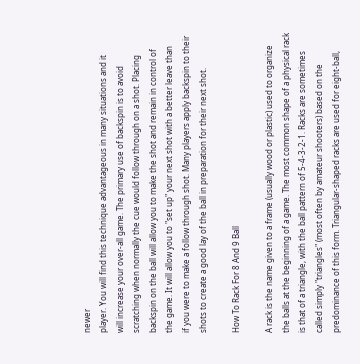newer
player. You will find this technique advantageous in many situations and it
will increase your over-all game. The primary use of backspin is to avoid
scratching when normally the cue would follow through on a shot. Placing
backspin on the ball will allow you to make the shot and remain in control of
the game. It will allow you to "set up" your next shot with a better leave than
if you were to make a follow through shot. Many players apply backspin to their
shots to create a good lay of the ball in preparation for their next shot.

How To Rack For 8 And 9 Ball

A rack is the name given to a frame (usually wood or plastic) used to organize
the balls at the beginning of a game. The most common shape of a physical rack
is that of a triangle, with the ball pattern of 5-4-3-2-1. Racks are sometimes
called simply "triangles" (most often by amateur shooters) based on the
predominance of this form. Triangular-shaped racks are used for eight-ball,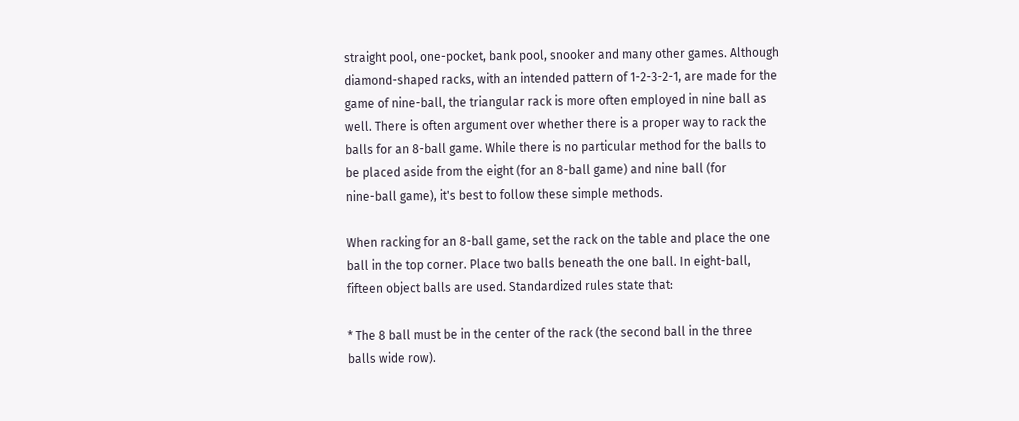straight pool, one-pocket, bank pool, snooker and many other games. Although
diamond-shaped racks, with an intended pattern of 1-2-3-2-1, are made for the
game of nine-ball, the triangular rack is more often employed in nine ball as
well. There is often argument over whether there is a proper way to rack the
balls for an 8-ball game. While there is no particular method for the balls to
be placed aside from the eight (for an 8-ball game) and nine ball (for
nine-ball game), it's best to follow these simple methods.

When racking for an 8-ball game, set the rack on the table and place the one
ball in the top corner. Place two balls beneath the one ball. In eight-ball,
fifteen object balls are used. Standardized rules state that:

* The 8 ball must be in the center of the rack (the second ball in the three
balls wide row).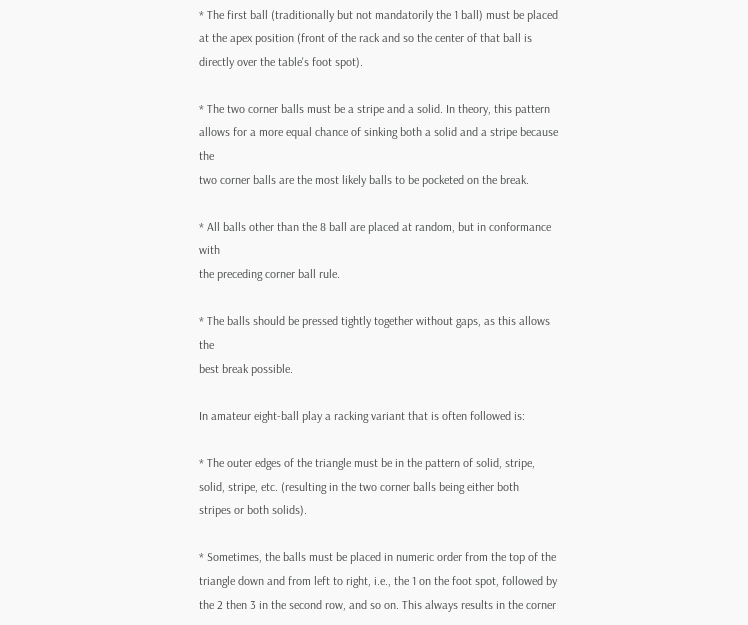* The first ball (traditionally but not mandatorily the 1 ball) must be placed
at the apex position (front of the rack and so the center of that ball is
directly over the table's foot spot).

* The two corner balls must be a stripe and a solid. In theory, this pattern
allows for a more equal chance of sinking both a solid and a stripe because the
two corner balls are the most likely balls to be pocketed on the break.

* All balls other than the 8 ball are placed at random, but in conformance with
the preceding corner ball rule.

* The balls should be pressed tightly together without gaps, as this allows the
best break possible.

In amateur eight-ball play a racking variant that is often followed is:

* The outer edges of the triangle must be in the pattern of solid, stripe,
solid, stripe, etc. (resulting in the two corner balls being either both
stripes or both solids).

* Sometimes, the balls must be placed in numeric order from the top of the
triangle down and from left to right, i.e., the 1 on the foot spot, followed by
the 2 then 3 in the second row, and so on. This always results in the corner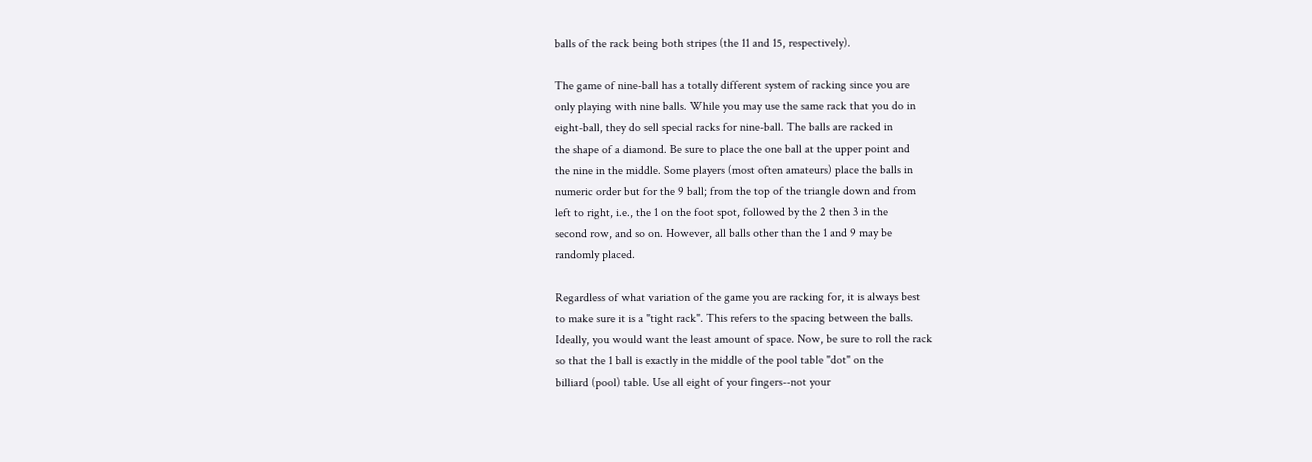balls of the rack being both stripes (the 11 and 15, respectively).

The game of nine-ball has a totally different system of racking since you are
only playing with nine balls. While you may use the same rack that you do in
eight-ball, they do sell special racks for nine-ball. The balls are racked in
the shape of a diamond. Be sure to place the one ball at the upper point and
the nine in the middle. Some players (most often amateurs) place the balls in
numeric order but for the 9 ball; from the top of the triangle down and from
left to right, i.e., the 1 on the foot spot, followed by the 2 then 3 in the
second row, and so on. However, all balls other than the 1 and 9 may be
randomly placed.

Regardless of what variation of the game you are racking for, it is always best
to make sure it is a "tight rack". This refers to the spacing between the balls.
Ideally, you would want the least amount of space. Now, be sure to roll the rack
so that the 1 ball is exactly in the middle of the pool table "dot" on the
billiard (pool) table. Use all eight of your fingers--not your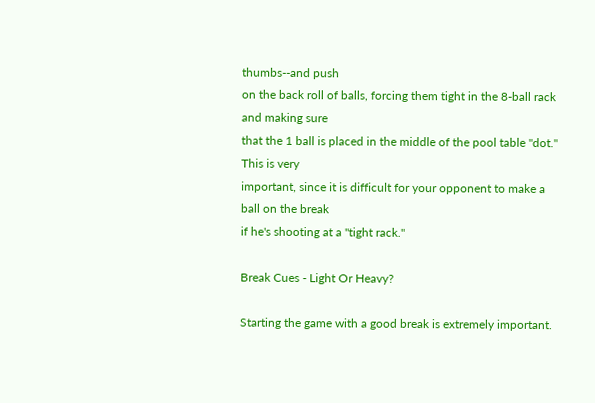thumbs--and push
on the back roll of balls, forcing them tight in the 8-ball rack and making sure
that the 1 ball is placed in the middle of the pool table "dot." This is very
important, since it is difficult for your opponent to make a ball on the break
if he's shooting at a "tight rack."

Break Cues - Light Or Heavy?

Starting the game with a good break is extremely important.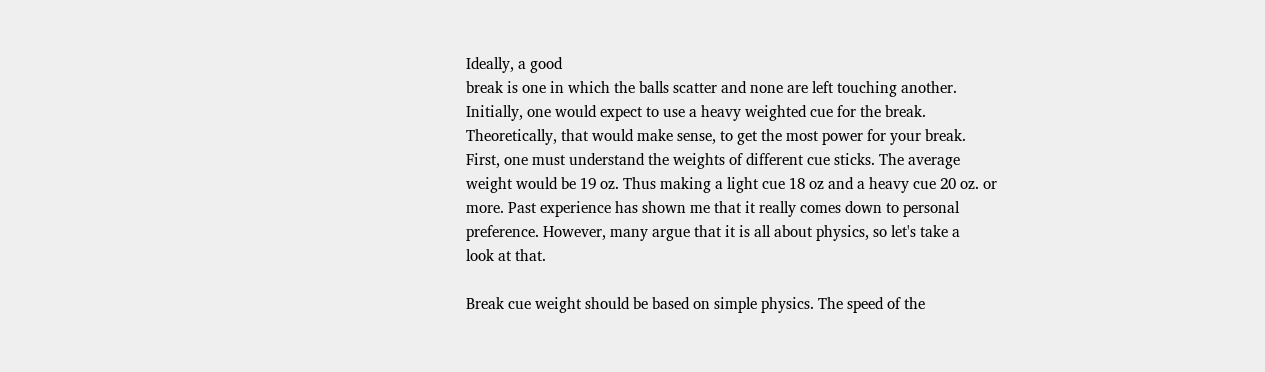Ideally, a good
break is one in which the balls scatter and none are left touching another.
Initially, one would expect to use a heavy weighted cue for the break.
Theoretically, that would make sense, to get the most power for your break.
First, one must understand the weights of different cue sticks. The average
weight would be 19 oz. Thus making a light cue 18 oz and a heavy cue 20 oz. or
more. Past experience has shown me that it really comes down to personal
preference. However, many argue that it is all about physics, so let's take a
look at that.

Break cue weight should be based on simple physics. The speed of the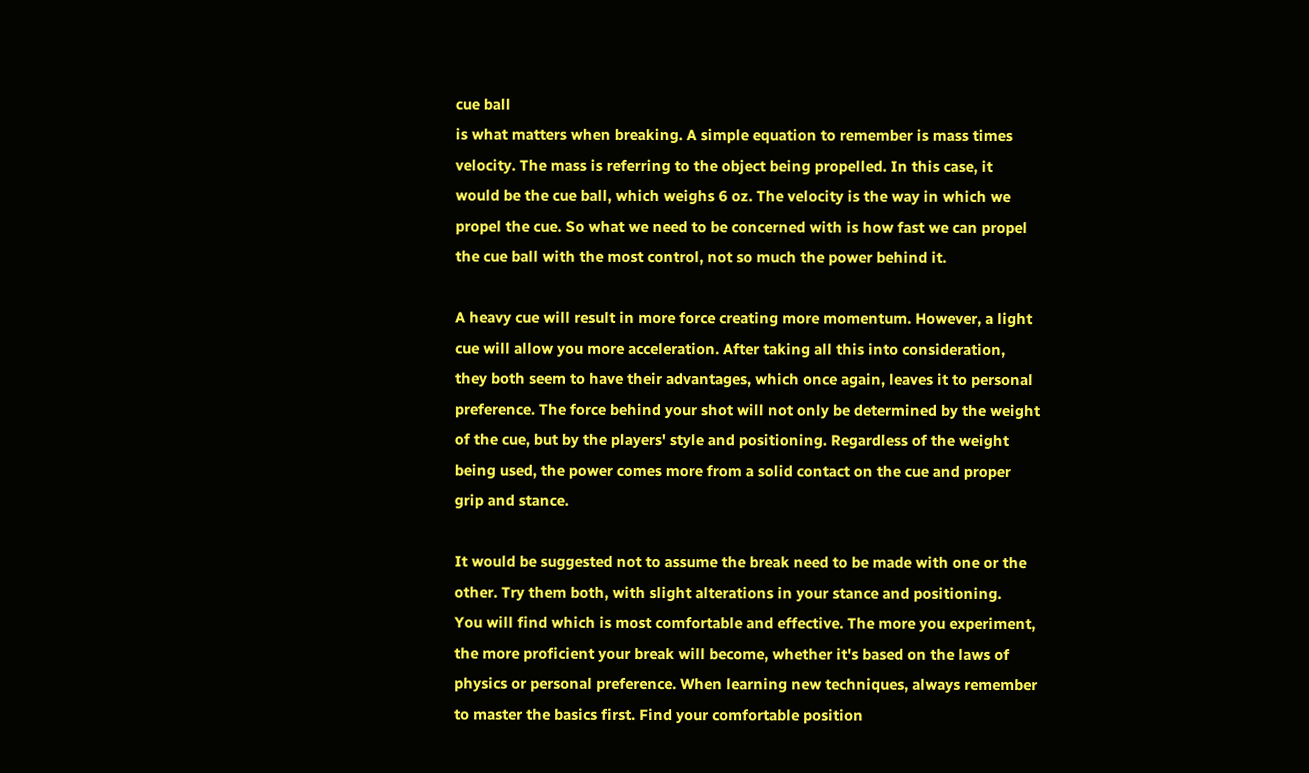cue ball
is what matters when breaking. A simple equation to remember is mass times
velocity. The mass is referring to the object being propelled. In this case, it
would be the cue ball, which weighs 6 oz. The velocity is the way in which we
propel the cue. So what we need to be concerned with is how fast we can propel
the cue ball with the most control, not so much the power behind it.

A heavy cue will result in more force creating more momentum. However, a light
cue will allow you more acceleration. After taking all this into consideration,
they both seem to have their advantages, which once again, leaves it to personal
preference. The force behind your shot will not only be determined by the weight
of the cue, but by the players' style and positioning. Regardless of the weight
being used, the power comes more from a solid contact on the cue and proper
grip and stance.

It would be suggested not to assume the break need to be made with one or the
other. Try them both, with slight alterations in your stance and positioning.
You will find which is most comfortable and effective. The more you experiment,
the more proficient your break will become, whether it's based on the laws of
physics or personal preference. When learning new techniques, always remember
to master the basics first. Find your comfortable position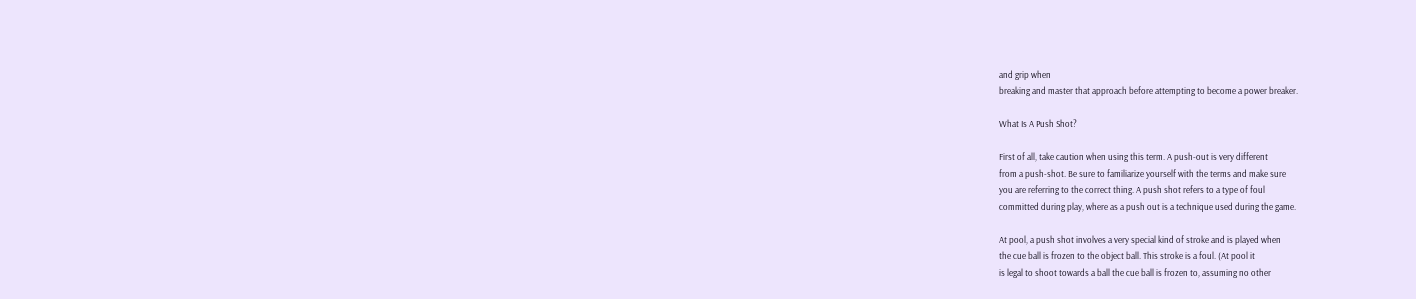and grip when
breaking and master that approach before attempting to become a power breaker.

What Is A Push Shot?

First of all, take caution when using this term. A push-out is very different
from a push-shot. Be sure to familiarize yourself with the terms and make sure
you are referring to the correct thing. A push shot refers to a type of foul
committed during play, where as a push out is a technique used during the game.

At pool, a push shot involves a very special kind of stroke and is played when
the cue ball is frozen to the object ball. This stroke is a foul. (At pool it
is legal to shoot towards a ball the cue ball is frozen to, assuming no other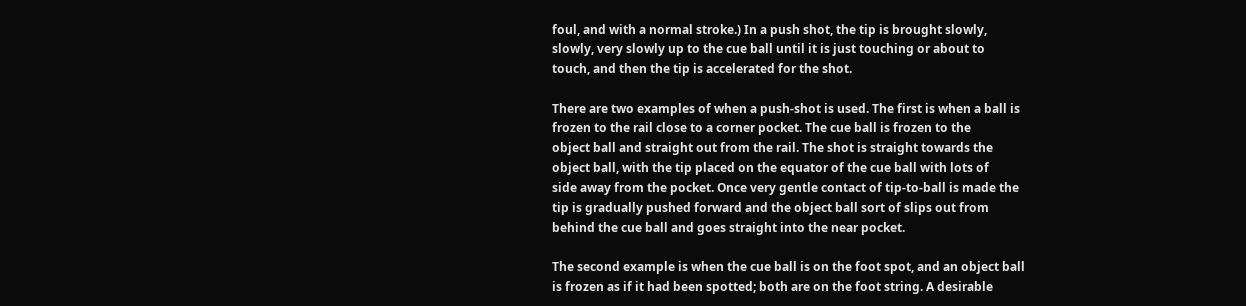foul, and with a normal stroke.) In a push shot, the tip is brought slowly,
slowly, very slowly up to the cue ball until it is just touching or about to
touch, and then the tip is accelerated for the shot.

There are two examples of when a push-shot is used. The first is when a ball is
frozen to the rail close to a corner pocket. The cue ball is frozen to the
object ball and straight out from the rail. The shot is straight towards the
object ball, with the tip placed on the equator of the cue ball with lots of
side away from the pocket. Once very gentle contact of tip-to-ball is made the
tip is gradually pushed forward and the object ball sort of slips out from
behind the cue ball and goes straight into the near pocket.

The second example is when the cue ball is on the foot spot, and an object ball
is frozen as if it had been spotted; both are on the foot string. A desirable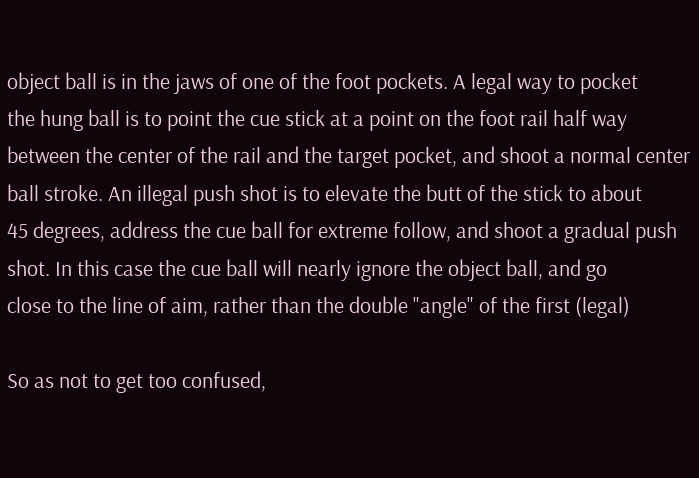object ball is in the jaws of one of the foot pockets. A legal way to pocket
the hung ball is to point the cue stick at a point on the foot rail half way
between the center of the rail and the target pocket, and shoot a normal center
ball stroke. An illegal push shot is to elevate the butt of the stick to about
45 degrees, address the cue ball for extreme follow, and shoot a gradual push
shot. In this case the cue ball will nearly ignore the object ball, and go
close to the line of aim, rather than the double "angle" of the first (legal)

So as not to get too confused,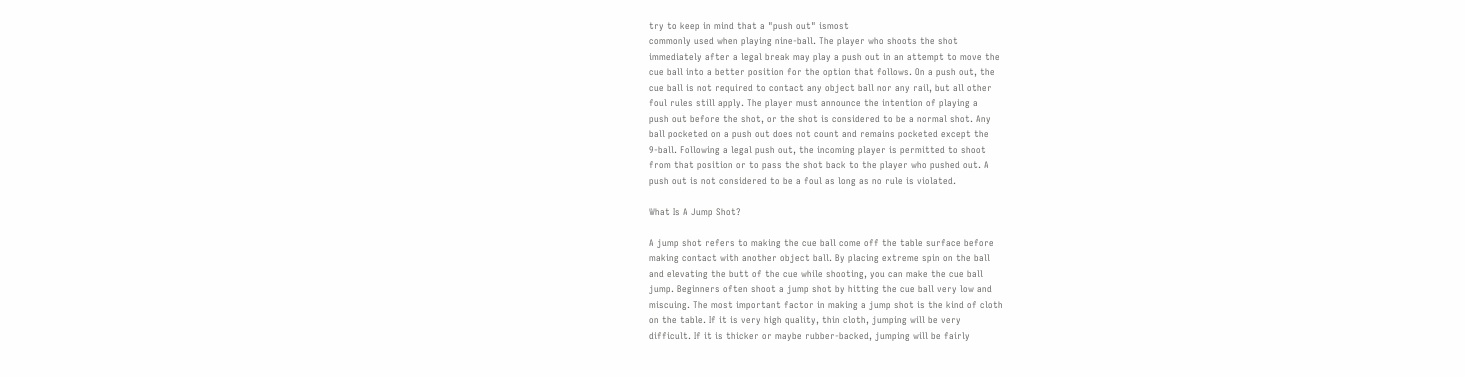try to keep in mind that a "push out" ismost
commonly used when playing nine-ball. The player who shoots the shot
immediately after a legal break may play a push out in an attempt to move the
cue ball into a better position for the option that follows. On a push out, the
cue ball is not required to contact any object ball nor any rail, but all other
foul rules still apply. The player must announce the intention of playing a
push out before the shot, or the shot is considered to be a normal shot. Any
ball pocketed on a push out does not count and remains pocketed except the
9-ball. Following a legal push out, the incoming player is permitted to shoot
from that position or to pass the shot back to the player who pushed out. A
push out is not considered to be a foul as long as no rule is violated.

What Is A Jump Shot?

A jump shot refers to making the cue ball come off the table surface before
making contact with another object ball. By placing extreme spin on the ball
and elevating the butt of the cue while shooting, you can make the cue ball
jump. Beginners often shoot a jump shot by hitting the cue ball very low and
miscuing. The most important factor in making a jump shot is the kind of cloth
on the table. If it is very high quality, thin cloth, jumping will be very
difficult. If it is thicker or maybe rubber-backed, jumping will be fairly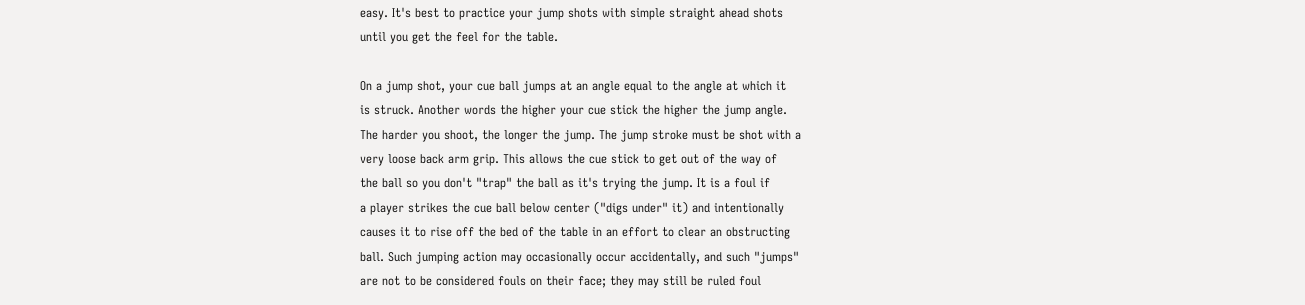easy. It's best to practice your jump shots with simple straight ahead shots
until you get the feel for the table.

On a jump shot, your cue ball jumps at an angle equal to the angle at which it
is struck. Another words the higher your cue stick the higher the jump angle.
The harder you shoot, the longer the jump. The jump stroke must be shot with a
very loose back arm grip. This allows the cue stick to get out of the way of
the ball so you don't "trap" the ball as it's trying the jump. It is a foul if
a player strikes the cue ball below center ("digs under" it) and intentionally
causes it to rise off the bed of the table in an effort to clear an obstructing
ball. Such jumping action may occasionally occur accidentally, and such "jumps"
are not to be considered fouls on their face; they may still be ruled foul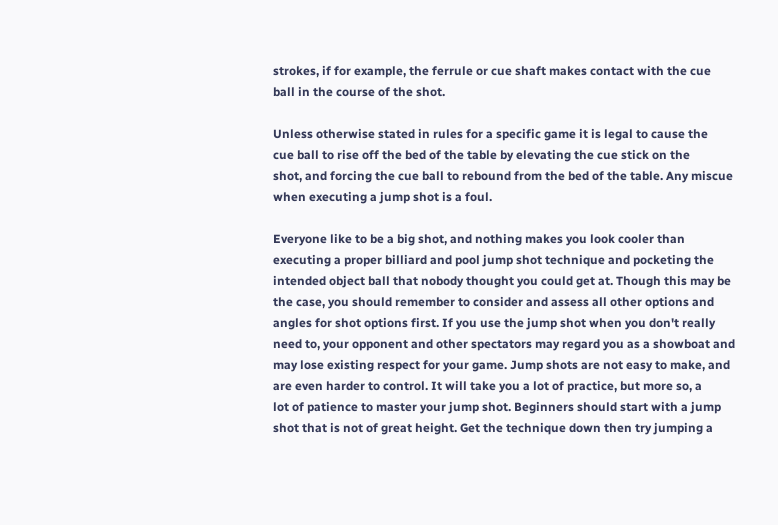strokes, if for example, the ferrule or cue shaft makes contact with the cue
ball in the course of the shot.

Unless otherwise stated in rules for a specific game it is legal to cause the
cue ball to rise off the bed of the table by elevating the cue stick on the
shot, and forcing the cue ball to rebound from the bed of the table. Any miscue
when executing a jump shot is a foul.

Everyone like to be a big shot, and nothing makes you look cooler than
executing a proper billiard and pool jump shot technique and pocketing the
intended object ball that nobody thought you could get at. Though this may be
the case, you should remember to consider and assess all other options and
angles for shot options first. If you use the jump shot when you don't really
need to, your opponent and other spectators may regard you as a showboat and
may lose existing respect for your game. Jump shots are not easy to make, and
are even harder to control. It will take you a lot of practice, but more so, a
lot of patience to master your jump shot. Beginners should start with a jump
shot that is not of great height. Get the technique down then try jumping a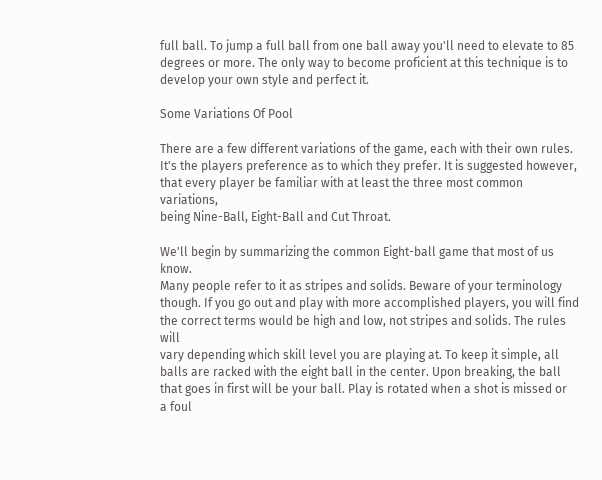full ball. To jump a full ball from one ball away you'll need to elevate to 85
degrees or more. The only way to become proficient at this technique is to
develop your own style and perfect it.

Some Variations Of Pool

There are a few different variations of the game, each with their own rules.
It's the players preference as to which they prefer. It is suggested however,
that every player be familiar with at least the three most common variations,
being Nine-Ball, Eight-Ball and Cut Throat.

We'll begin by summarizing the common Eight-ball game that most of us know.
Many people refer to it as stripes and solids. Beware of your terminology
though. If you go out and play with more accomplished players, you will find
the correct terms would be high and low, not stripes and solids. The rules will
vary depending which skill level you are playing at. To keep it simple, all
balls are racked with the eight ball in the center. Upon breaking, the ball
that goes in first will be your ball. Play is rotated when a shot is missed or
a foul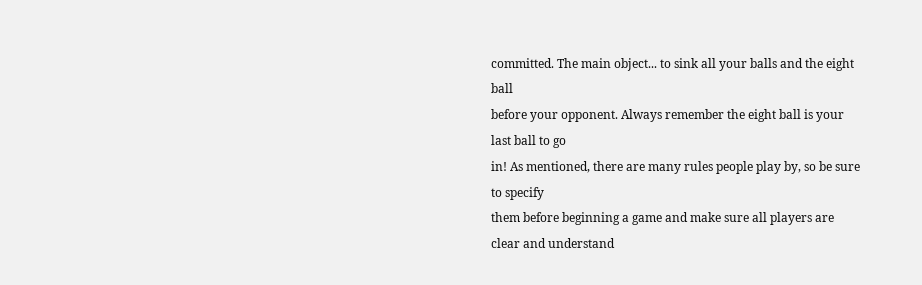committed. The main object... to sink all your balls and the eight ball
before your opponent. Always remember the eight ball is your last ball to go
in! As mentioned, there are many rules people play by, so be sure to specify
them before beginning a game and make sure all players are clear and understand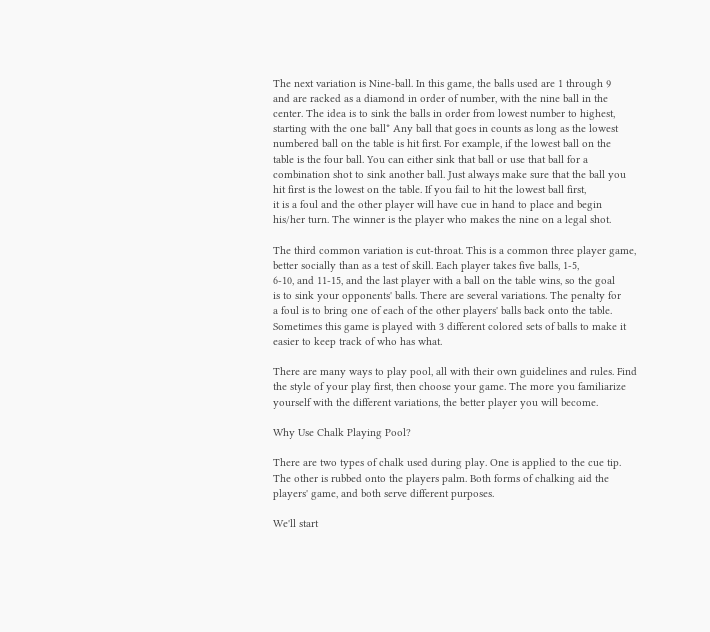The next variation is Nine-ball. In this game, the balls used are 1 through 9
and are racked as a diamond in order of number, with the nine ball in the
center. The idea is to sink the balls in order from lowest number to highest,
starting with the one ball* Any ball that goes in counts as long as the lowest
numbered ball on the table is hit first. For example, if the lowest ball on the
table is the four ball. You can either sink that ball or use that ball for a
combination shot to sink another ball. Just always make sure that the ball you
hit first is the lowest on the table. If you fail to hit the lowest ball first,
it is a foul and the other player will have cue in hand to place and begin
his/her turn. The winner is the player who makes the nine on a legal shot.

The third common variation is cut-throat. This is a common three player game,
better socially than as a test of skill. Each player takes five balls, 1-5,
6-10, and 11-15, and the last player with a ball on the table wins, so the goal
is to sink your opponents' balls. There are several variations. The penalty for
a foul is to bring one of each of the other players' balls back onto the table.
Sometimes this game is played with 3 different colored sets of balls to make it
easier to keep track of who has what.

There are many ways to play pool, all with their own guidelines and rules. Find
the style of your play first, then choose your game. The more you familiarize
yourself with the different variations, the better player you will become.

Why Use Chalk Playing Pool?

There are two types of chalk used during play. One is applied to the cue tip.
The other is rubbed onto the players palm. Both forms of chalking aid the
players' game, and both serve different purposes.

We'll start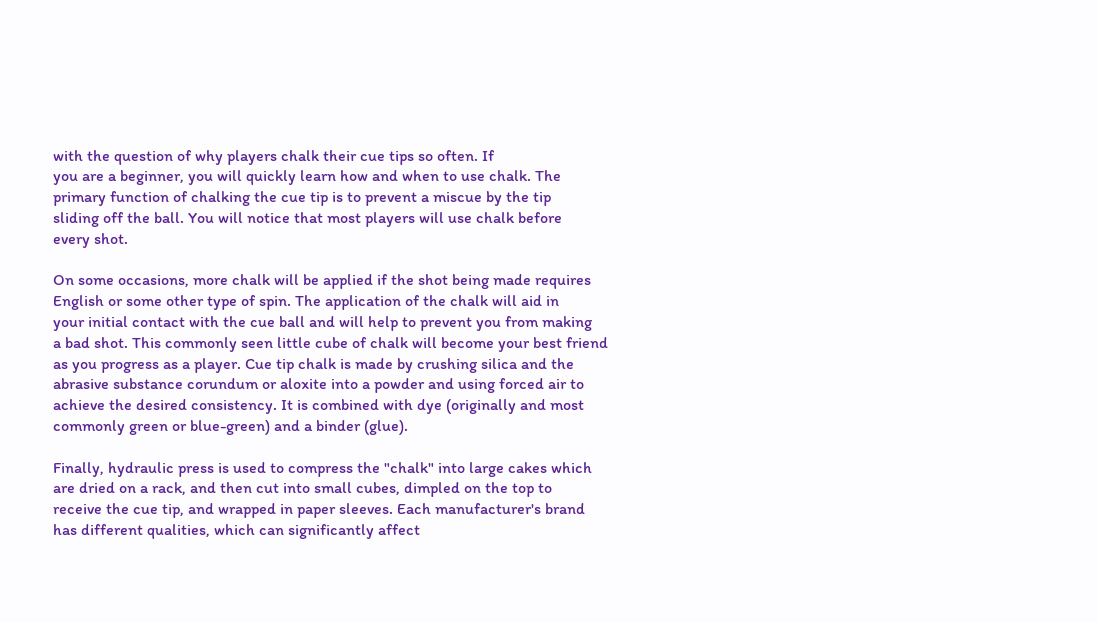with the question of why players chalk their cue tips so often. If
you are a beginner, you will quickly learn how and when to use chalk. The
primary function of chalking the cue tip is to prevent a miscue by the tip
sliding off the ball. You will notice that most players will use chalk before
every shot.

On some occasions, more chalk will be applied if the shot being made requires
English or some other type of spin. The application of the chalk will aid in
your initial contact with the cue ball and will help to prevent you from making
a bad shot. This commonly seen little cube of chalk will become your best friend
as you progress as a player. Cue tip chalk is made by crushing silica and the
abrasive substance corundum or aloxite into a powder and using forced air to
achieve the desired consistency. It is combined with dye (originally and most
commonly green or blue-green) and a binder (glue).

Finally, hydraulic press is used to compress the "chalk" into large cakes which
are dried on a rack, and then cut into small cubes, dimpled on the top to
receive the cue tip, and wrapped in paper sleeves. Each manufacturer's brand
has different qualities, which can significantly affect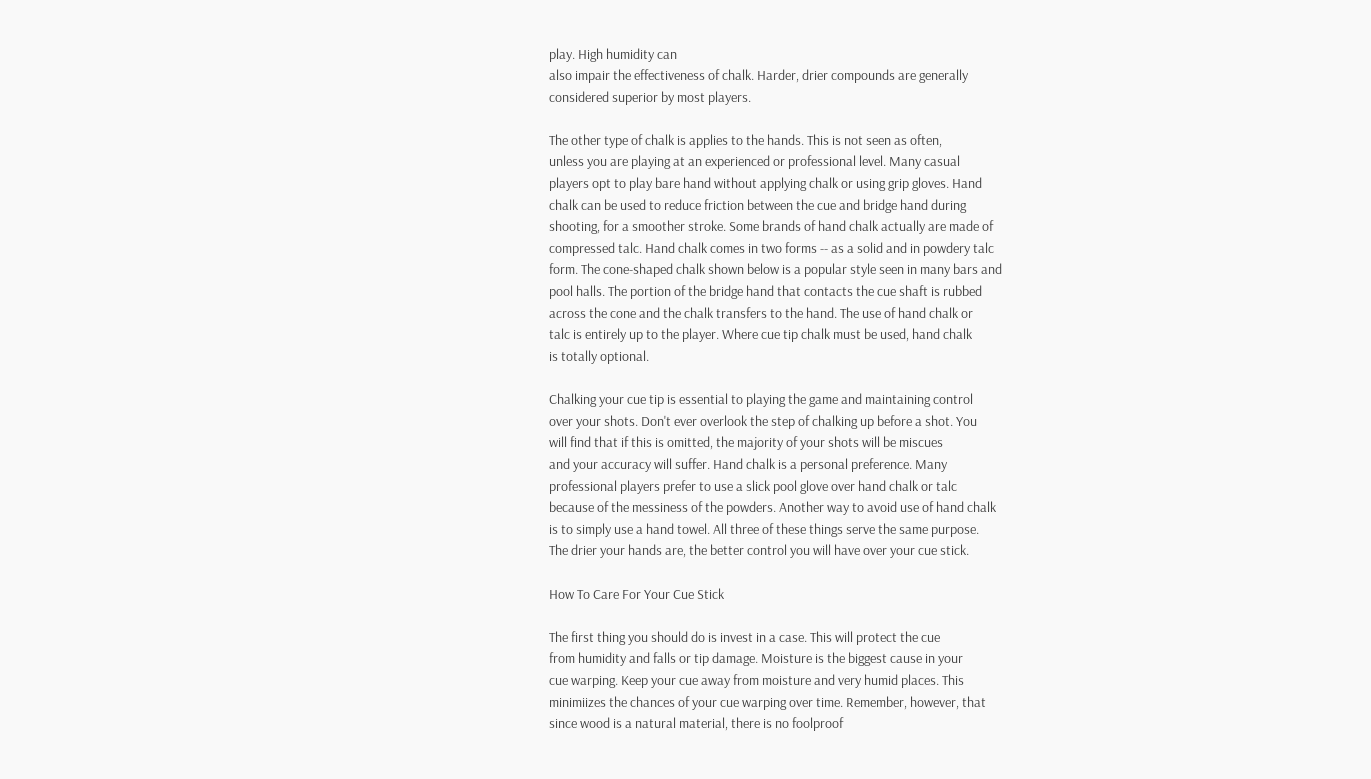play. High humidity can
also impair the effectiveness of chalk. Harder, drier compounds are generally
considered superior by most players.

The other type of chalk is applies to the hands. This is not seen as often,
unless you are playing at an experienced or professional level. Many casual
players opt to play bare hand without applying chalk or using grip gloves. Hand
chalk can be used to reduce friction between the cue and bridge hand during
shooting, for a smoother stroke. Some brands of hand chalk actually are made of
compressed talc. Hand chalk comes in two forms -- as a solid and in powdery talc
form. The cone-shaped chalk shown below is a popular style seen in many bars and
pool halls. The portion of the bridge hand that contacts the cue shaft is rubbed
across the cone and the chalk transfers to the hand. The use of hand chalk or
talc is entirely up to the player. Where cue tip chalk must be used, hand chalk
is totally optional.

Chalking your cue tip is essential to playing the game and maintaining control
over your shots. Don't ever overlook the step of chalking up before a shot. You
will find that if this is omitted, the majority of your shots will be miscues
and your accuracy will suffer. Hand chalk is a personal preference. Many
professional players prefer to use a slick pool glove over hand chalk or talc
because of the messiness of the powders. Another way to avoid use of hand chalk
is to simply use a hand towel. All three of these things serve the same purpose.
The drier your hands are, the better control you will have over your cue stick.

How To Care For Your Cue Stick

The first thing you should do is invest in a case. This will protect the cue
from humidity and falls or tip damage. Moisture is the biggest cause in your
cue warping. Keep your cue away from moisture and very humid places. This
minimiizes the chances of your cue warping over time. Remember, however, that
since wood is a natural material, there is no foolproof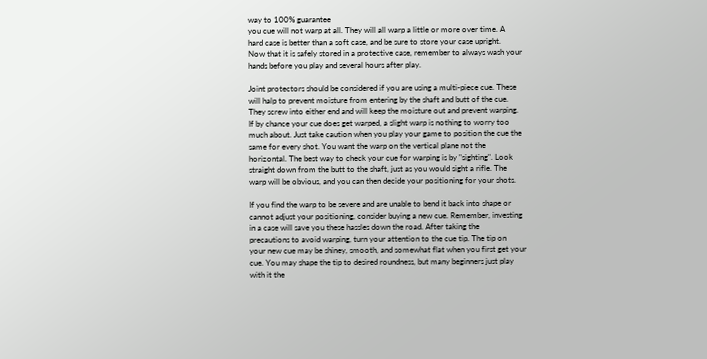way to 100% guarantee
you cue will not warp at all. They will all warp a little or more over time. A
hard case is better than a soft case, and be sure to store your case upright.
Now that it is safely stored in a protective case, remember to always wash your
hands before you play and several hours after play.

Joint protectors should be considered if you are using a multi-piece cue. These
will halp to prevent moisture from entering by the shaft and butt of the cue.
They screw into either end and will keep the moisture out and prevent warping.
If by chance your cue does get warped, a slight warp is nothing to worry too
much about. Just take caution when you play your game to position the cue the
same for every shot. You want the warp on the vertical plane not the
horizontal. The best way to check your cue for warping is by "sighting". Look
straight down from the butt to the shaft, just as you would sight a rifle. The
warp will be obvious, and you can then decide your positioning for your shots.

If you find the warp to be severe and are unable to bend it back into shape or
cannot adjust your positioning, consider buying a new cue. Remember, investing
in a case will save you these hassles down the road. After taking the
precautions to avoid warping, turn your attention to the cue tip. The tip on
your new cue may be shiney, smooth, and somewhat flat when you first get your
cue. You may shape the tip to desired roundness, but many beginners just play
with it the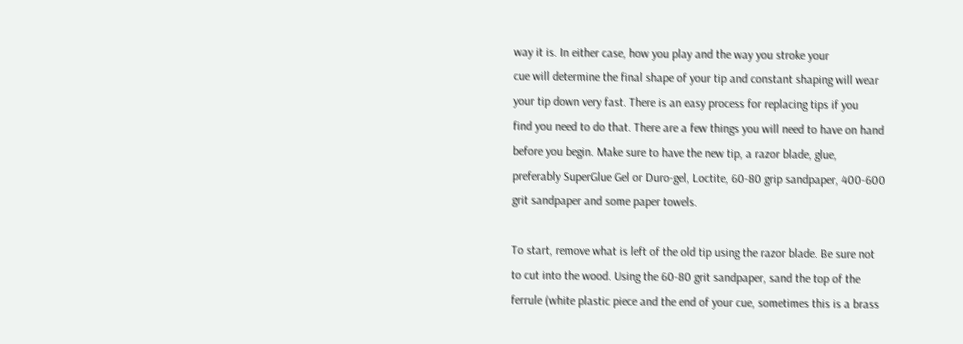way it is. In either case, how you play and the way you stroke your
cue will determine the final shape of your tip and constant shaping will wear
your tip down very fast. There is an easy process for replacing tips if you
find you need to do that. There are a few things you will need to have on hand
before you begin. Make sure to have the new tip, a razor blade, glue,
preferably SuperGlue Gel or Duro-gel, Loctite, 60-80 grip sandpaper, 400-600
grit sandpaper and some paper towels.

To start, remove what is left of the old tip using the razor blade. Be sure not
to cut into the wood. Using the 60-80 grit sandpaper, sand the top of the
ferrule (white plastic piece and the end of your cue, sometimes this is a brass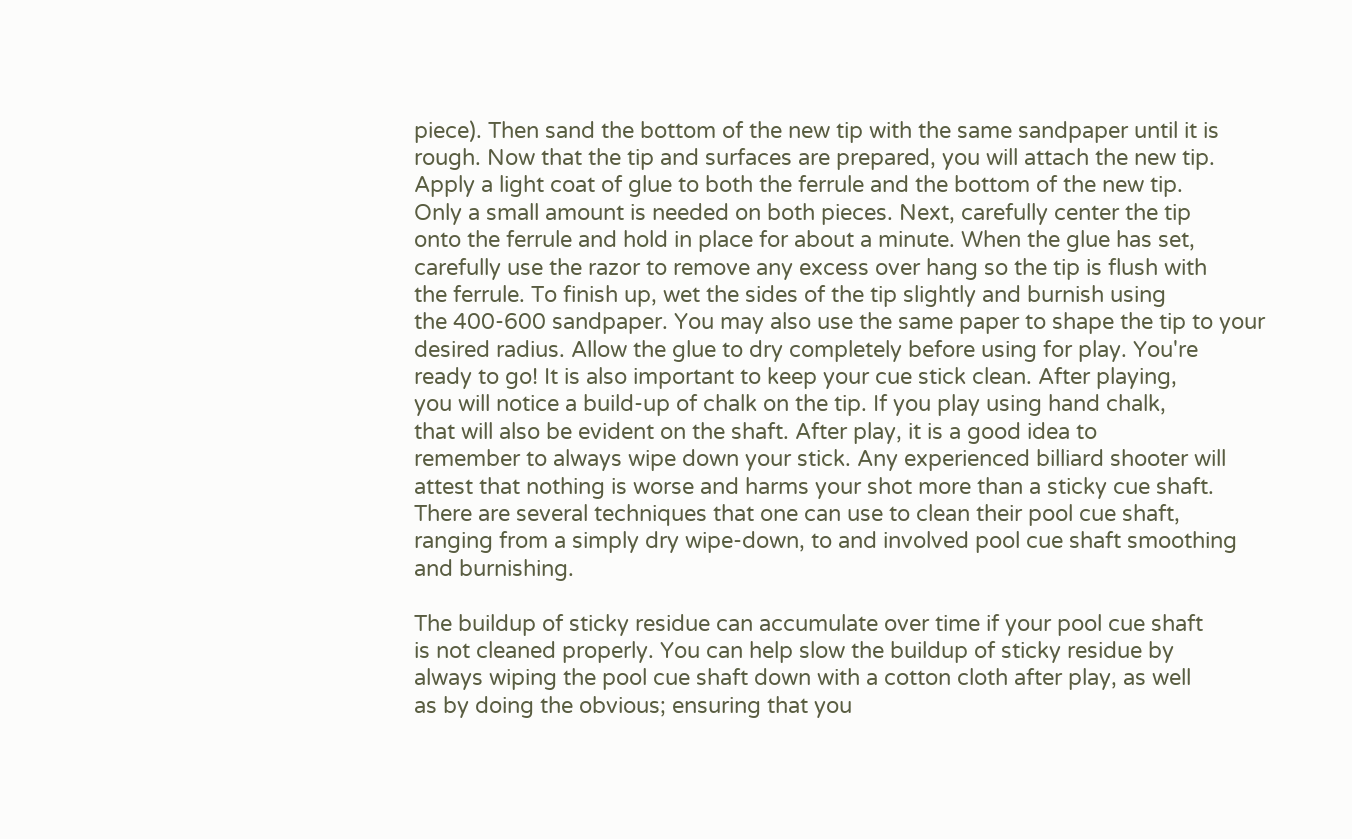piece). Then sand the bottom of the new tip with the same sandpaper until it is
rough. Now that the tip and surfaces are prepared, you will attach the new tip.
Apply a light coat of glue to both the ferrule and the bottom of the new tip.
Only a small amount is needed on both pieces. Next, carefully center the tip
onto the ferrule and hold in place for about a minute. When the glue has set,
carefully use the razor to remove any excess over hang so the tip is flush with
the ferrule. To finish up, wet the sides of the tip slightly and burnish using
the 400-600 sandpaper. You may also use the same paper to shape the tip to your
desired radius. Allow the glue to dry completely before using for play. You're
ready to go! It is also important to keep your cue stick clean. After playing,
you will notice a build-up of chalk on the tip. If you play using hand chalk,
that will also be evident on the shaft. After play, it is a good idea to
remember to always wipe down your stick. Any experienced billiard shooter will
attest that nothing is worse and harms your shot more than a sticky cue shaft.
There are several techniques that one can use to clean their pool cue shaft,
ranging from a simply dry wipe-down, to and involved pool cue shaft smoothing
and burnishing.

The buildup of sticky residue can accumulate over time if your pool cue shaft
is not cleaned properly. You can help slow the buildup of sticky residue by
always wiping the pool cue shaft down with a cotton cloth after play, as well
as by doing the obvious; ensuring that you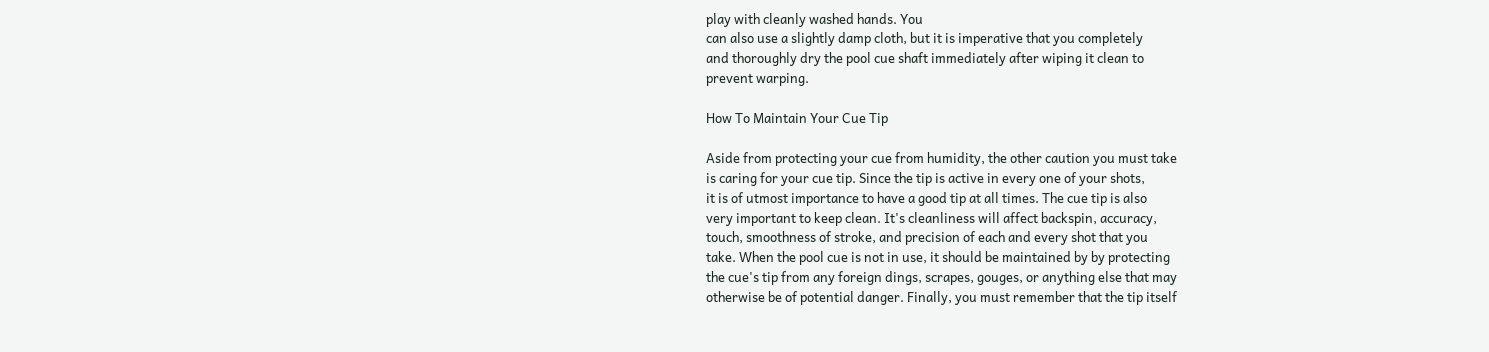play with cleanly washed hands. You
can also use a slightly damp cloth, but it is imperative that you completely
and thoroughly dry the pool cue shaft immediately after wiping it clean to
prevent warping.

How To Maintain Your Cue Tip

Aside from protecting your cue from humidity, the other caution you must take
is caring for your cue tip. Since the tip is active in every one of your shots,
it is of utmost importance to have a good tip at all times. The cue tip is also
very important to keep clean. It's cleanliness will affect backspin, accuracy,
touch, smoothness of stroke, and precision of each and every shot that you
take. When the pool cue is not in use, it should be maintained by by protecting
the cue's tip from any foreign dings, scrapes, gouges, or anything else that may
otherwise be of potential danger. Finally, you must remember that the tip itself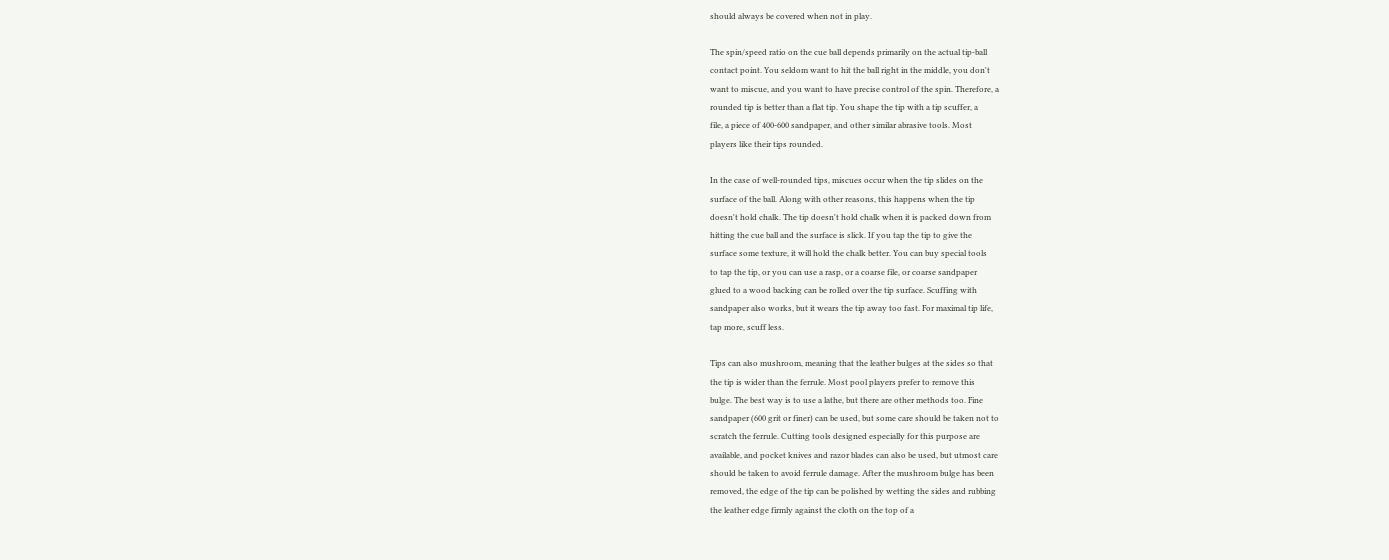should always be covered when not in play.

The spin/speed ratio on the cue ball depends primarily on the actual tip-ball
contact point. You seldom want to hit the ball right in the middle, you don't
want to miscue, and you want to have precise control of the spin. Therefore, a
rounded tip is better than a flat tip. You shape the tip with a tip scuffer, a
file, a piece of 400-600 sandpaper, and other similar abrasive tools. Most
players like their tips rounded.

In the case of well-rounded tips, miscues occur when the tip slides on the
surface of the ball. Along with other reasons, this happens when the tip
doesn't hold chalk. The tip doesn't hold chalk when it is packed down from
hitting the cue ball and the surface is slick. If you tap the tip to give the
surface some texture, it will hold the chalk better. You can buy special tools
to tap the tip, or you can use a rasp, or a coarse file, or coarse sandpaper
glued to a wood backing can be rolled over the tip surface. Scuffing with
sandpaper also works, but it wears the tip away too fast. For maximal tip life,
tap more, scuff less.

Tips can also mushroom, meaning that the leather bulges at the sides so that
the tip is wider than the ferrule. Most pool players prefer to remove this
bulge. The best way is to use a lathe, but there are other methods too. Fine
sandpaper (600 grit or finer) can be used, but some care should be taken not to
scratch the ferrule. Cutting tools designed especially for this purpose are
available, and pocket knives and razor blades can also be used, but utmost care
should be taken to avoid ferrule damage. After the mushroom bulge has been
removed, the edge of the tip can be polished by wetting the sides and rubbing
the leather edge firmly against the cloth on the top of a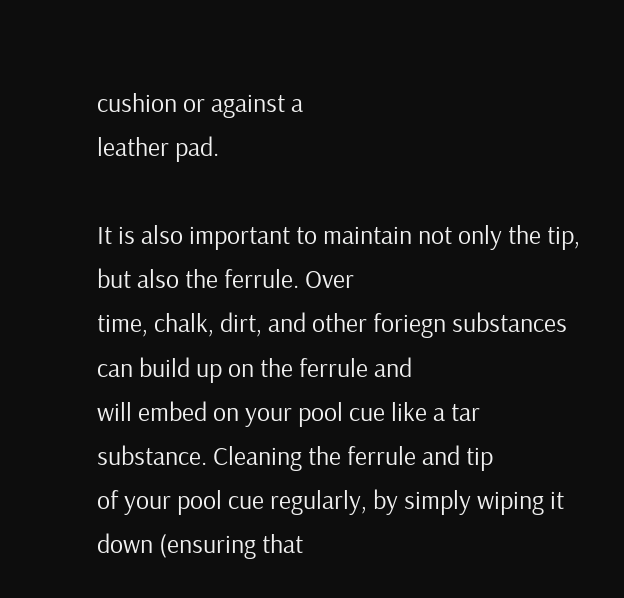cushion or against a
leather pad.

It is also important to maintain not only the tip, but also the ferrule. Over
time, chalk, dirt, and other foriegn substances can build up on the ferrule and
will embed on your pool cue like a tar substance. Cleaning the ferrule and tip
of your pool cue regularly, by simply wiping it down (ensuring that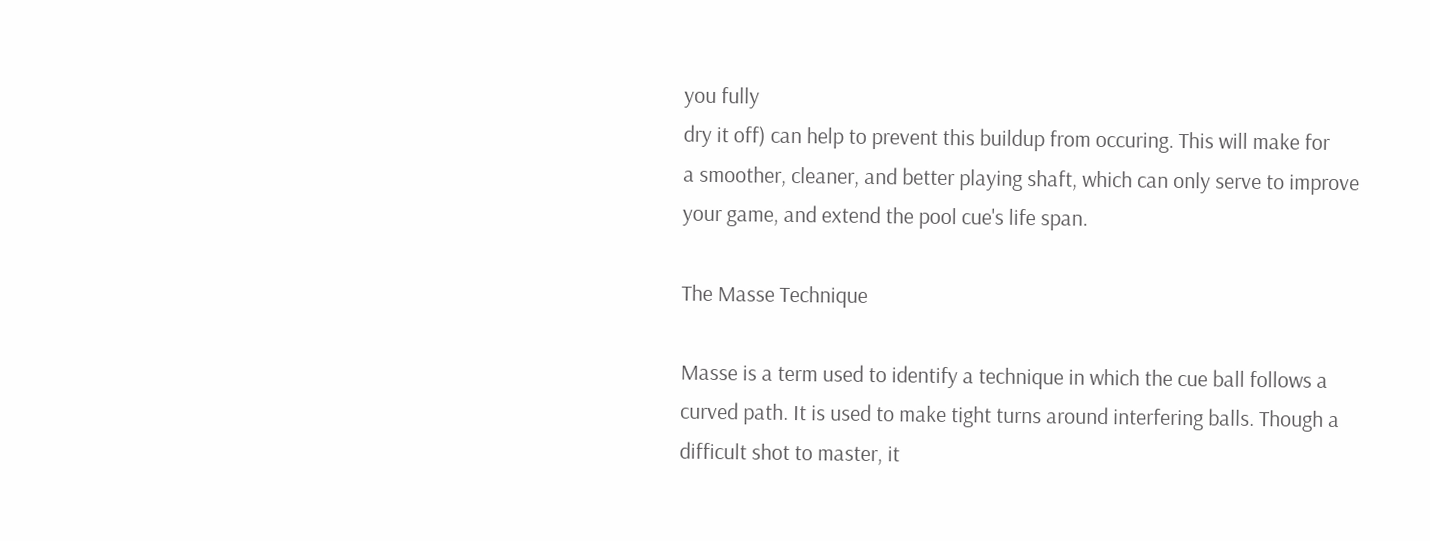you fully
dry it off) can help to prevent this buildup from occuring. This will make for
a smoother, cleaner, and better playing shaft, which can only serve to improve
your game, and extend the pool cue's life span.

The Masse Technique

Masse is a term used to identify a technique in which the cue ball follows a
curved path. It is used to make tight turns around interfering balls. Though a
difficult shot to master, it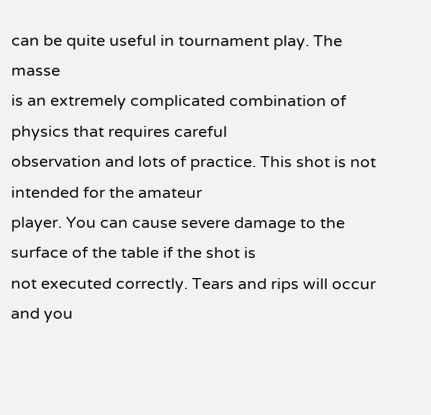can be quite useful in tournament play. The masse
is an extremely complicated combination of physics that requires careful
observation and lots of practice. This shot is not intended for the amateur
player. You can cause severe damage to the surface of the table if the shot is
not executed correctly. Tears and rips will occur and you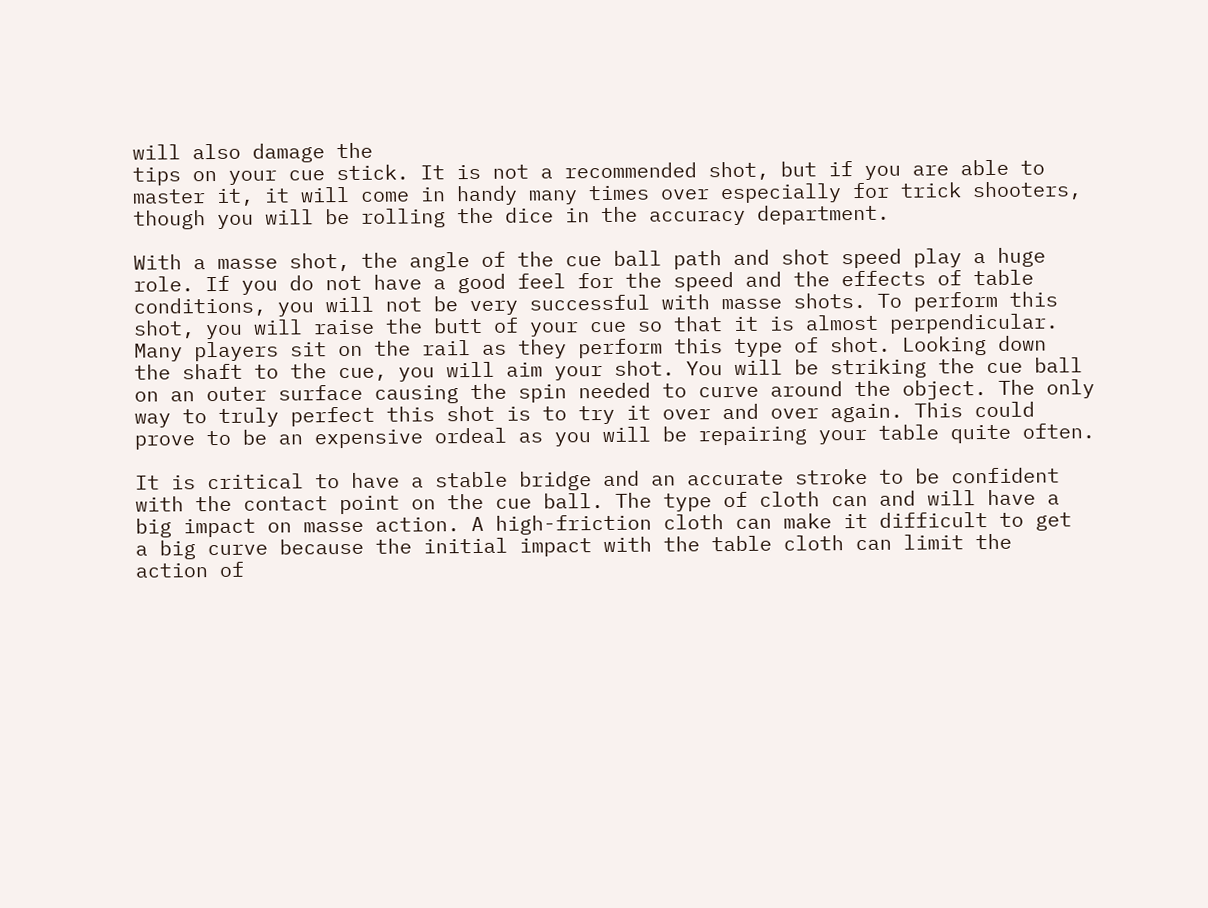will also damage the
tips on your cue stick. It is not a recommended shot, but if you are able to
master it, it will come in handy many times over especially for trick shooters,
though you will be rolling the dice in the accuracy department.

With a masse shot, the angle of the cue ball path and shot speed play a huge
role. If you do not have a good feel for the speed and the effects of table
conditions, you will not be very successful with masse shots. To perform this
shot, you will raise the butt of your cue so that it is almost perpendicular.
Many players sit on the rail as they perform this type of shot. Looking down
the shaft to the cue, you will aim your shot. You will be striking the cue ball
on an outer surface causing the spin needed to curve around the object. The only
way to truly perfect this shot is to try it over and over again. This could
prove to be an expensive ordeal as you will be repairing your table quite often.

It is critical to have a stable bridge and an accurate stroke to be confident
with the contact point on the cue ball. The type of cloth can and will have a
big impact on masse action. A high-friction cloth can make it difficult to get
a big curve because the initial impact with the table cloth can limit the
action of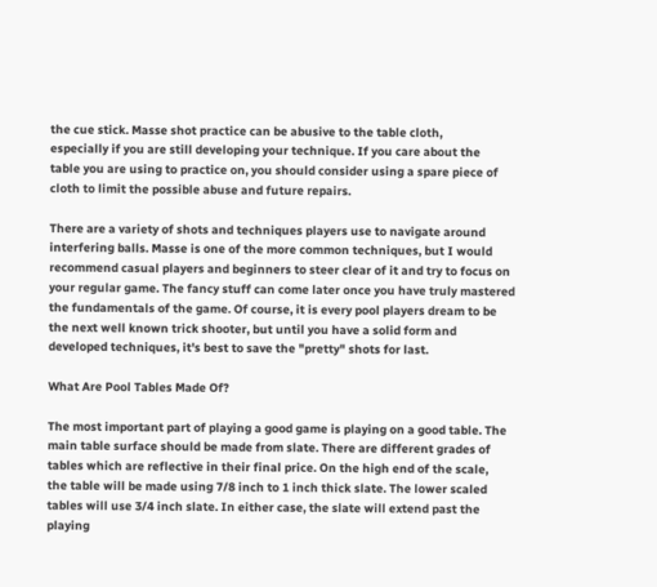the cue stick. Masse shot practice can be abusive to the table cloth,
especially if you are still developing your technique. If you care about the
table you are using to practice on, you should consider using a spare piece of
cloth to limit the possible abuse and future repairs.

There are a variety of shots and techniques players use to navigate around
interfering balls. Masse is one of the more common techniques, but I would
recommend casual players and beginners to steer clear of it and try to focus on
your regular game. The fancy stuff can come later once you have truly mastered
the fundamentals of the game. Of course, it is every pool players dream to be
the next well known trick shooter, but until you have a solid form and
developed techniques, it's best to save the "pretty" shots for last.

What Are Pool Tables Made Of?

The most important part of playing a good game is playing on a good table. The
main table surface should be made from slate. There are different grades of
tables which are reflective in their final price. On the high end of the scale,
the table will be made using 7/8 inch to 1 inch thick slate. The lower scaled
tables will use 3/4 inch slate. In either case, the slate will extend past the
playing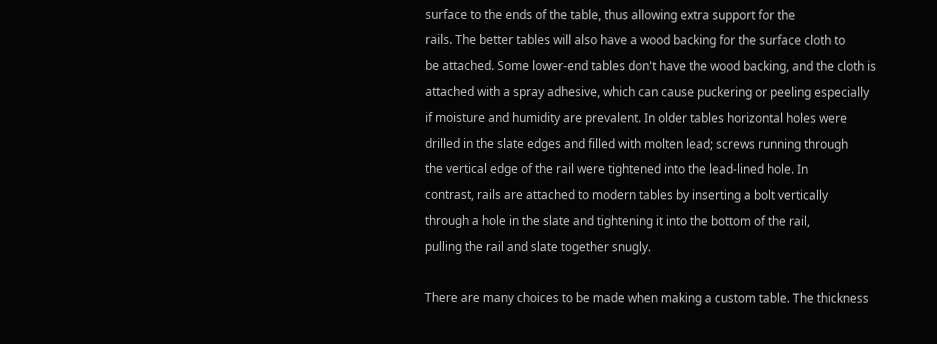surface to the ends of the table, thus allowing extra support for the
rails. The better tables will also have a wood backing for the surface cloth to
be attached. Some lower-end tables don't have the wood backing, and the cloth is
attached with a spray adhesive, which can cause puckering or peeling especially
if moisture and humidity are prevalent. In older tables horizontal holes were
drilled in the slate edges and filled with molten lead; screws running through
the vertical edge of the rail were tightened into the lead-lined hole. In
contrast, rails are attached to modern tables by inserting a bolt vertically
through a hole in the slate and tightening it into the bottom of the rail,
pulling the rail and slate together snugly.

There are many choices to be made when making a custom table. The thickness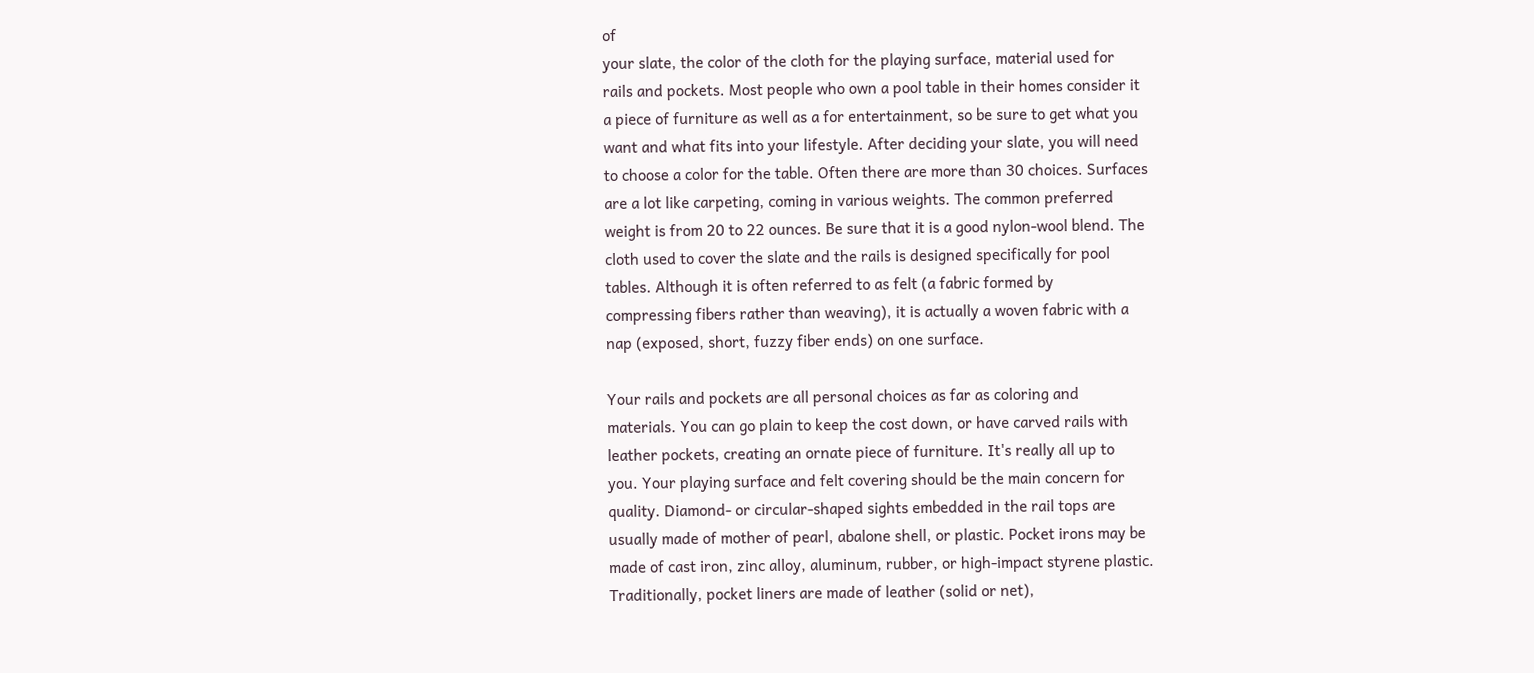of
your slate, the color of the cloth for the playing surface, material used for
rails and pockets. Most people who own a pool table in their homes consider it
a piece of furniture as well as a for entertainment, so be sure to get what you
want and what fits into your lifestyle. After deciding your slate, you will need
to choose a color for the table. Often there are more than 30 choices. Surfaces
are a lot like carpeting, coming in various weights. The common preferred
weight is from 20 to 22 ounces. Be sure that it is a good nylon-wool blend. The
cloth used to cover the slate and the rails is designed specifically for pool
tables. Although it is often referred to as felt (a fabric formed by
compressing fibers rather than weaving), it is actually a woven fabric with a
nap (exposed, short, fuzzy fiber ends) on one surface.

Your rails and pockets are all personal choices as far as coloring and
materials. You can go plain to keep the cost down, or have carved rails with
leather pockets, creating an ornate piece of furniture. It's really all up to
you. Your playing surface and felt covering should be the main concern for
quality. Diamond- or circular-shaped sights embedded in the rail tops are
usually made of mother of pearl, abalone shell, or plastic. Pocket irons may be
made of cast iron, zinc alloy, aluminum, rubber, or high-impact styrene plastic.
Traditionally, pocket liners are made of leather (solid or net),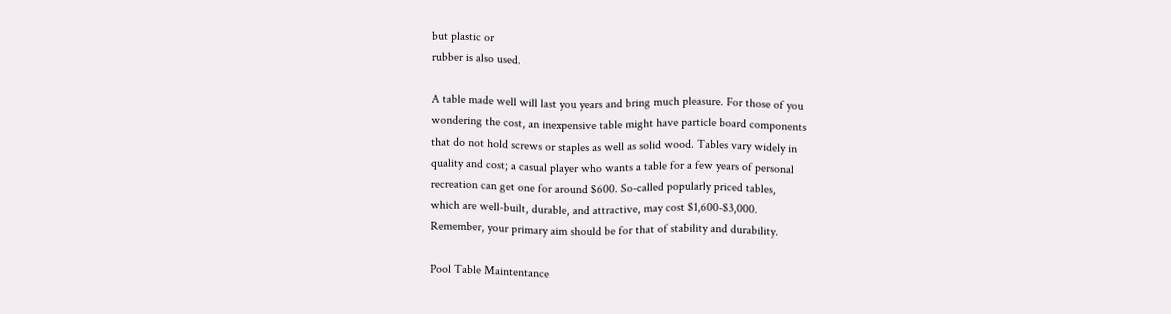but plastic or
rubber is also used.

A table made well will last you years and bring much pleasure. For those of you
wondering the cost, an inexpensive table might have particle board components
that do not hold screws or staples as well as solid wood. Tables vary widely in
quality and cost; a casual player who wants a table for a few years of personal
recreation can get one for around $600. So-called popularly priced tables,
which are well-built, durable, and attractive, may cost $1,600-$3,000.
Remember, your primary aim should be for that of stability and durability.

Pool Table Maintentance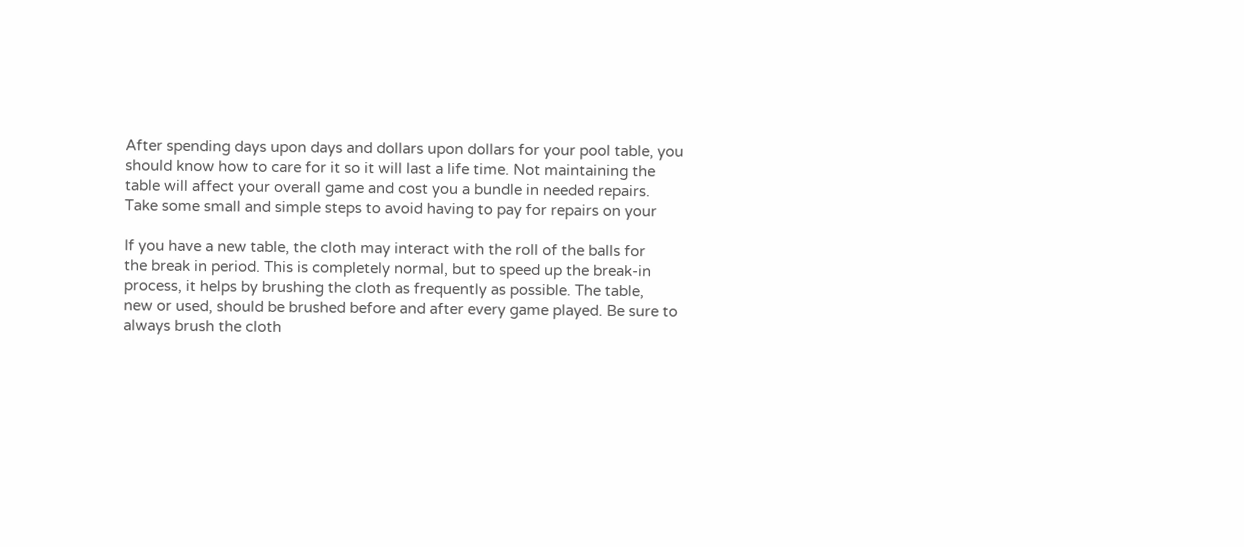After spending days upon days and dollars upon dollars for your pool table, you
should know how to care for it so it will last a life time. Not maintaining the
table will affect your overall game and cost you a bundle in needed repairs.
Take some small and simple steps to avoid having to pay for repairs on your

If you have a new table, the cloth may interact with the roll of the balls for
the break in period. This is completely normal, but to speed up the break-in
process, it helps by brushing the cloth as frequently as possible. The table,
new or used, should be brushed before and after every game played. Be sure to
always brush the cloth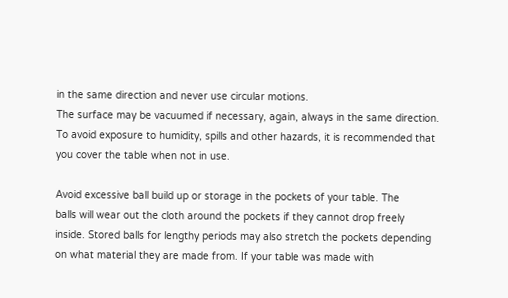in the same direction and never use circular motions.
The surface may be vacuumed if necessary, again, always in the same direction.
To avoid exposure to humidity, spills and other hazards, it is recommended that
you cover the table when not in use.

Avoid excessive ball build up or storage in the pockets of your table. The
balls will wear out the cloth around the pockets if they cannot drop freely
inside. Stored balls for lengthy periods may also stretch the pockets depending
on what material they are made from. If your table was made with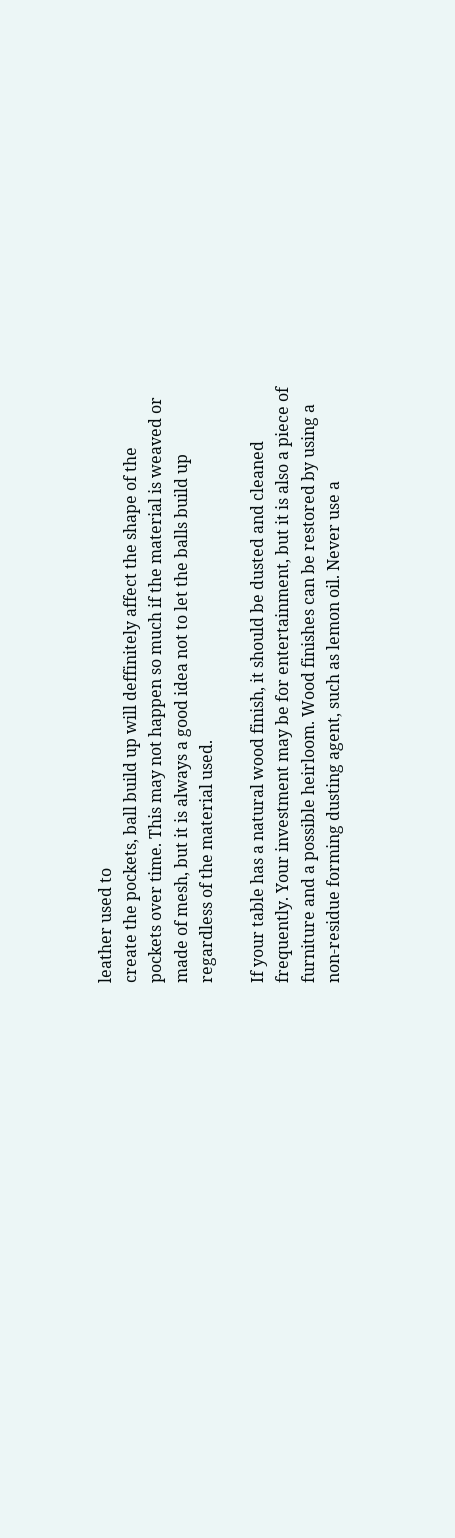leather used to
create the pockets, ball build up will deffinitely affect the shape of the
pockets over time. This may not happen so much if the material is weaved or
made of mesh, but it is always a good idea not to let the balls build up
regardless of the material used.

If your table has a natural wood finish, it should be dusted and cleaned
frequently. Your investment may be for entertainment, but it is also a piece of
furniture and a possible heirloom. Wood finishes can be restored by using a
non-residue forming dusting agent, such as lemon oil. Never use a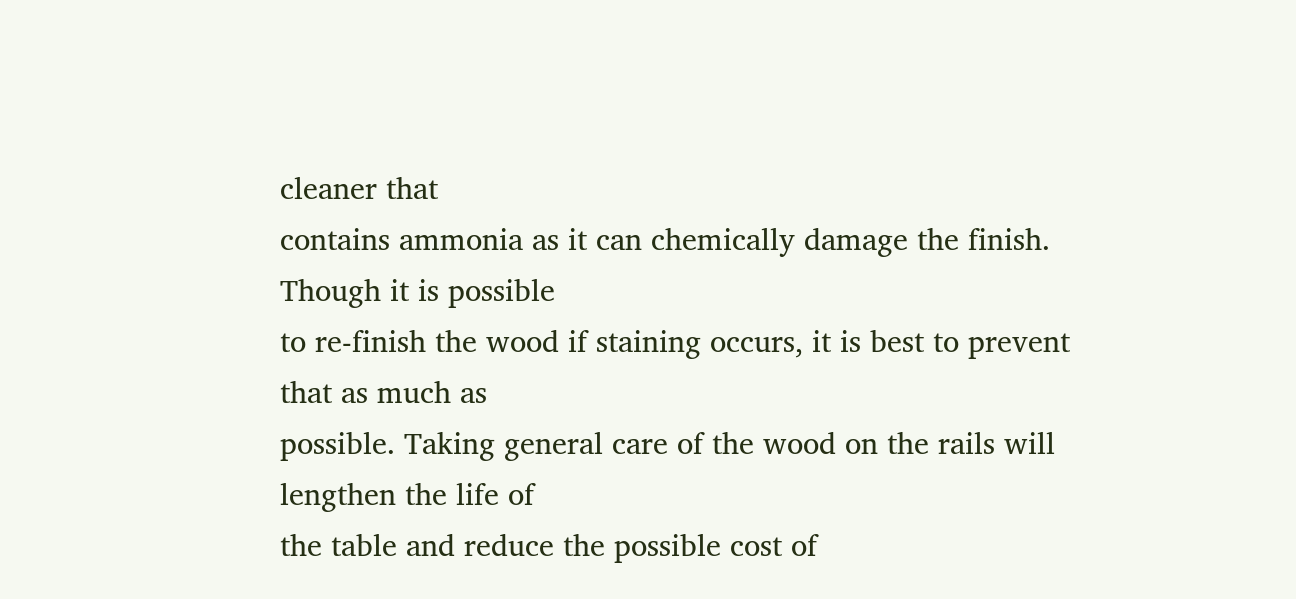cleaner that
contains ammonia as it can chemically damage the finish. Though it is possible
to re-finish the wood if staining occurs, it is best to prevent that as much as
possible. Taking general care of the wood on the rails will lengthen the life of
the table and reduce the possible cost of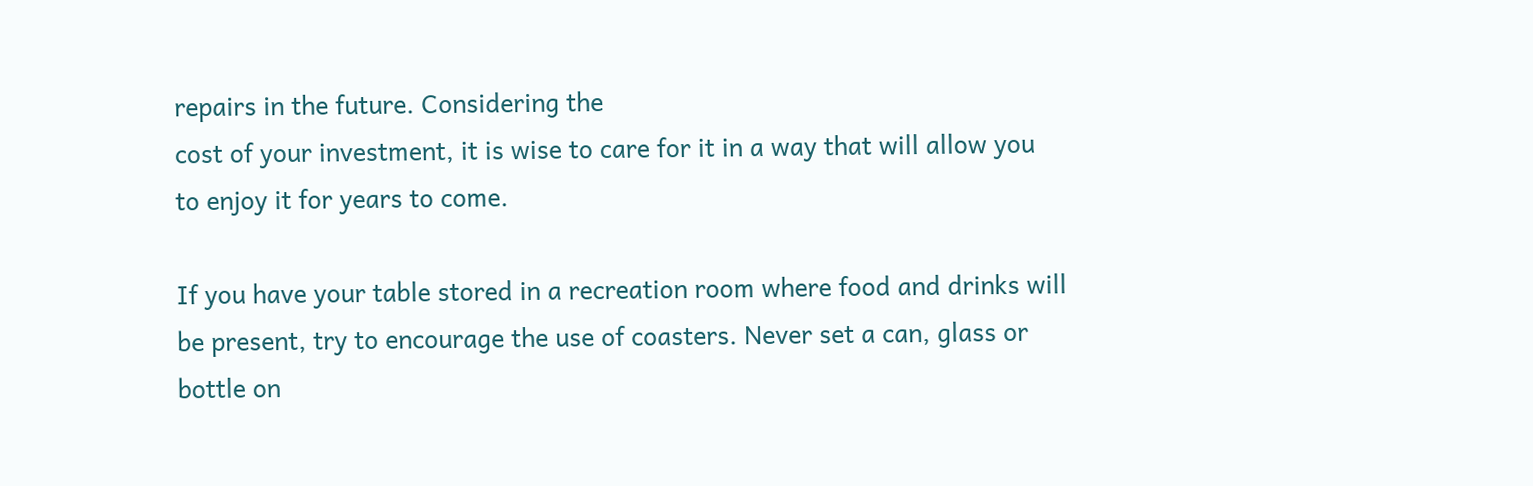repairs in the future. Considering the
cost of your investment, it is wise to care for it in a way that will allow you
to enjoy it for years to come.

If you have your table stored in a recreation room where food and drinks will
be present, try to encourage the use of coasters. Never set a can, glass or
bottle on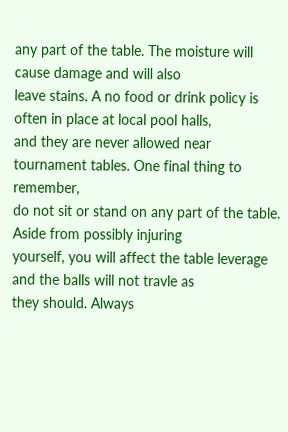any part of the table. The moisture will cause damage and will also
leave stains. A no food or drink policy is often in place at local pool halls,
and they are never allowed near tournament tables. One final thing to remember,
do not sit or stand on any part of the table. Aside from possibly injuring
yourself, you will affect the table leverage and the balls will not travle as
they should. Always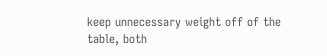keep unnecessary weight off of the table, both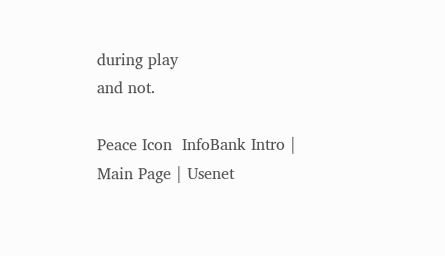during play
and not.

Peace Icon  InfoBank Intro | Main Page | Usenet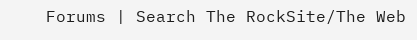Forums | Search The RockSite/The Web